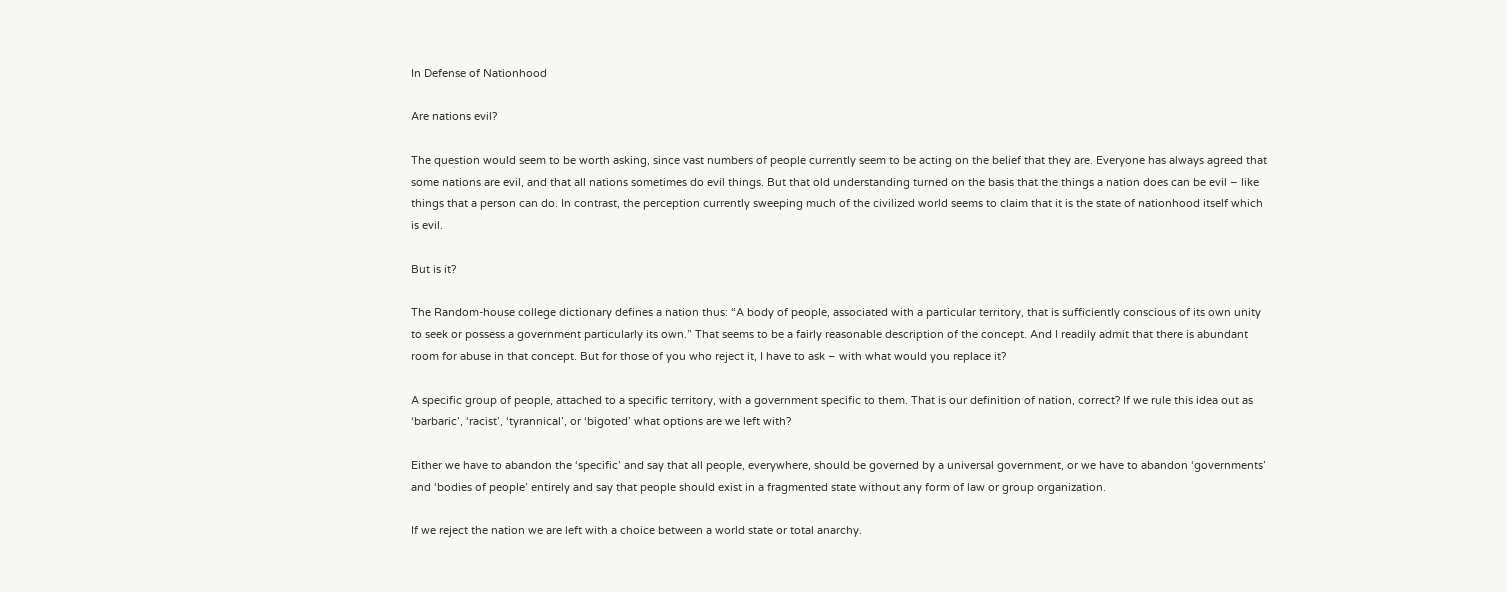In Defense of Nationhood

Are nations evil?

The question would seem to be worth asking, since vast numbers of people currently seem to be acting on the belief that they are. Everyone has always agreed that some nations are evil, and that all nations sometimes do evil things. But that old understanding turned on the basis that the things a nation does can be evil – like things that a person can do. In contrast, the perception currently sweeping much of the civilized world seems to claim that it is the state of nationhood itself which is evil.

But is it?

The Random-house college dictionary defines a nation thus: “A body of people, associated with a particular territory, that is sufficiently conscious of its own unity to seek or possess a government particularly its own.” That seems to be a fairly reasonable description of the concept. And I readily admit that there is abundant room for abuse in that concept. But for those of you who reject it, I have to ask – with what would you replace it?

A specific group of people, attached to a specific territory, with a government specific to them. That is our definition of nation, correct? If we rule this idea out as ‘barbaric’, ‘racist’, ‘tyrannical’, or ‘bigoted’ what options are we left with?

Either we have to abandon the ‘specific’ and say that all people, everywhere, should be governed by a universal government, or we have to abandon ‘governments’ and ‘bodies of people’ entirely and say that people should exist in a fragmented state without any form of law or group organization.

If we reject the nation we are left with a choice between a world state or total anarchy.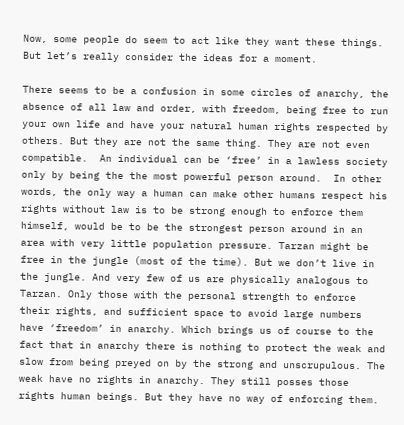Now, some people do seem to act like they want these things. But let’s really consider the ideas for a moment.

There seems to be a confusion in some circles of anarchy, the absence of all law and order, with freedom, being free to run your own life and have your natural human rights respected by others. But they are not the same thing. They are not even compatible.  An individual can be ‘free’ in a lawless society only by being the the most powerful person around.  In other words, the only way a human can make other humans respect his rights without law is to be strong enough to enforce them himself, would be to be the strongest person around in an area with very little population pressure. Tarzan might be free in the jungle (most of the time). But we don’t live in the jungle. And very few of us are physically analogous to Tarzan. Only those with the personal strength to enforce their rights, and sufficient space to avoid large numbers have ‘freedom’ in anarchy. Which brings us of course to the fact that in anarchy there is nothing to protect the weak and slow from being preyed on by the strong and unscrupulous. The weak have no rights in anarchy. They still posses those rights human beings. But they have no way of enforcing them.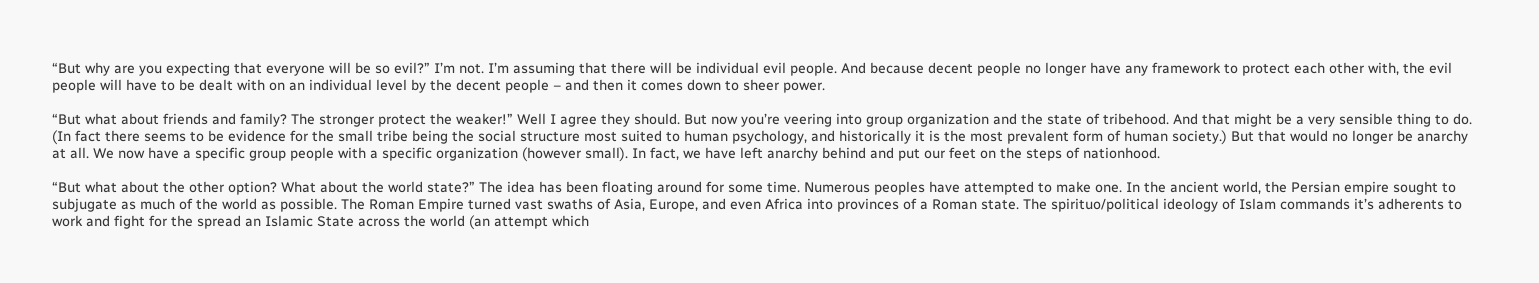“But why are you expecting that everyone will be so evil?” I’m not. I’m assuming that there will be individual evil people. And because decent people no longer have any framework to protect each other with, the evil people will have to be dealt with on an individual level by the decent people – and then it comes down to sheer power.

“But what about friends and family? The stronger protect the weaker!” Well I agree they should. But now you’re veering into group organization and the state of tribehood. And that might be a very sensible thing to do. (In fact there seems to be evidence for the small tribe being the social structure most suited to human psychology, and historically it is the most prevalent form of human society.) But that would no longer be anarchy at all. We now have a specific group people with a specific organization (however small). In fact, we have left anarchy behind and put our feet on the steps of nationhood.

“But what about the other option? What about the world state?” The idea has been floating around for some time. Numerous peoples have attempted to make one. In the ancient world, the Persian empire sought to subjugate as much of the world as possible. The Roman Empire turned vast swaths of Asia, Europe, and even Africa into provinces of a Roman state. The spirituo/political ideology of Islam commands it’s adherents to work and fight for the spread an Islamic State across the world (an attempt which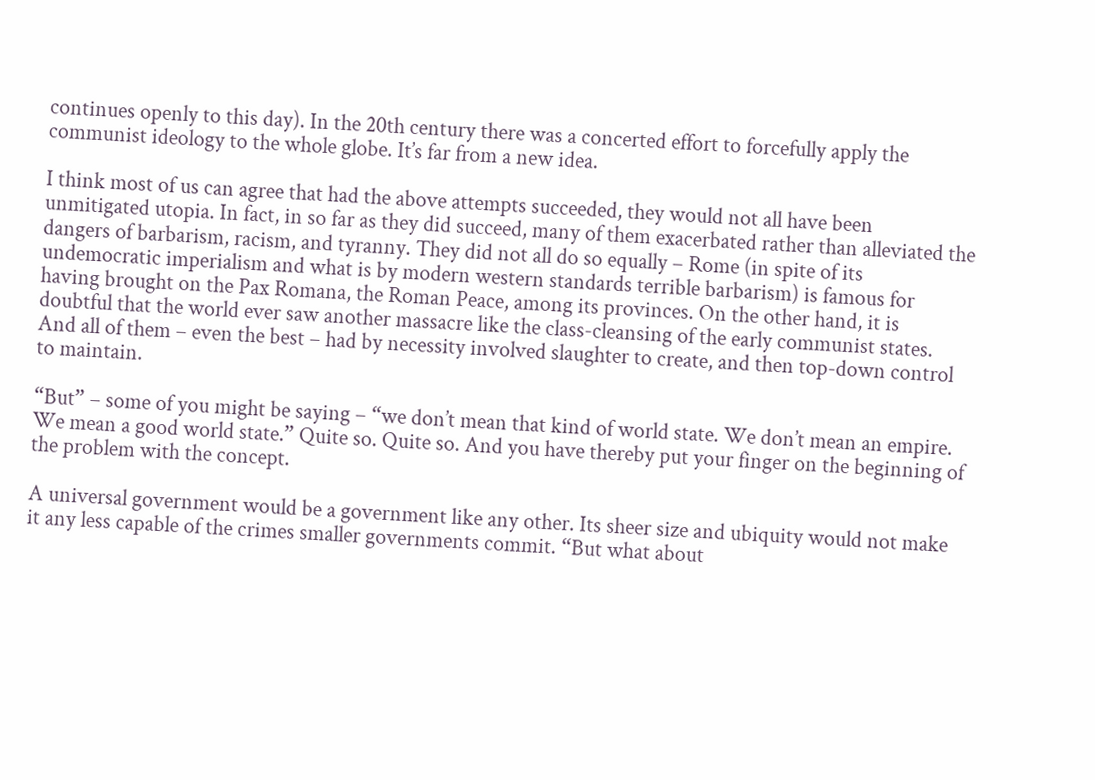continues openly to this day). In the 20th century there was a concerted effort to forcefully apply the communist ideology to the whole globe. It’s far from a new idea.

I think most of us can agree that had the above attempts succeeded, they would not all have been unmitigated utopia. In fact, in so far as they did succeed, many of them exacerbated rather than alleviated the dangers of barbarism, racism, and tyranny. They did not all do so equally – Rome (in spite of its undemocratic imperialism and what is by modern western standards terrible barbarism) is famous for having brought on the Pax Romana, the Roman Peace, among its provinces. On the other hand, it is doubtful that the world ever saw another massacre like the class-cleansing of the early communist states. And all of them – even the best – had by necessity involved slaughter to create, and then top-down control to maintain.

“But” – some of you might be saying – “we don’t mean that kind of world state. We don’t mean an empire. We mean a good world state.” Quite so. Quite so. And you have thereby put your finger on the beginning of the problem with the concept.

A universal government would be a government like any other. Its sheer size and ubiquity would not make it any less capable of the crimes smaller governments commit. “But what about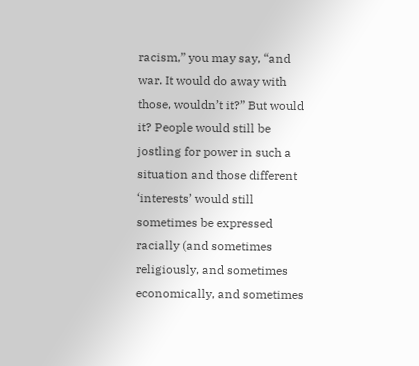racism,” you may say, “and war. It would do away with those, wouldn’t it?” But would it? People would still be jostling for power in such a situation and those different ‘interests’ would still sometimes be expressed racially (and sometimes religiously, and sometimes economically, and sometimes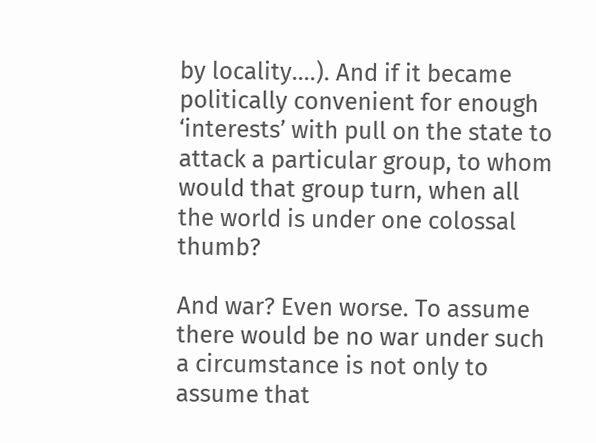by locality….). And if it became politically convenient for enough ‘interests’ with pull on the state to attack a particular group, to whom would that group turn, when all the world is under one colossal thumb?

And war? Even worse. To assume there would be no war under such a circumstance is not only to assume that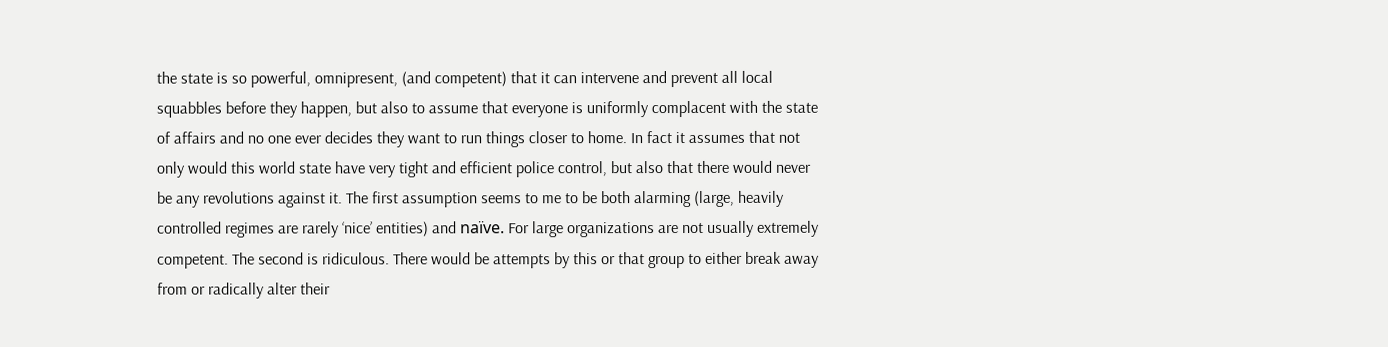the state is so powerful, omnipresent, (and competent) that it can intervene and prevent all local squabbles before they happen, but also to assume that everyone is uniformly complacent with the state of affairs and no one ever decides they want to run things closer to home. In fact it assumes that not only would this world state have very tight and efficient police control, but also that there would never be any revolutions against it. The first assumption seems to me to be both alarming (large, heavily controlled regimes are rarely ‘nice’ entities) and naïve. For large organizations are not usually extremely competent. The second is ridiculous. There would be attempts by this or that group to either break away from or radically alter their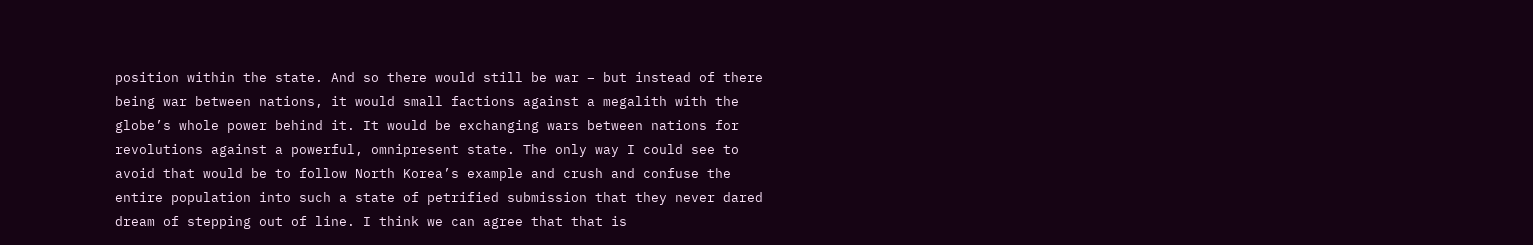position within the state. And so there would still be war – but instead of there being war between nations, it would small factions against a megalith with the globe’s whole power behind it. It would be exchanging wars between nations for revolutions against a powerful, omnipresent state. The only way I could see to avoid that would be to follow North Korea’s example and crush and confuse the entire population into such a state of petrified submission that they never dared dream of stepping out of line. I think we can agree that that is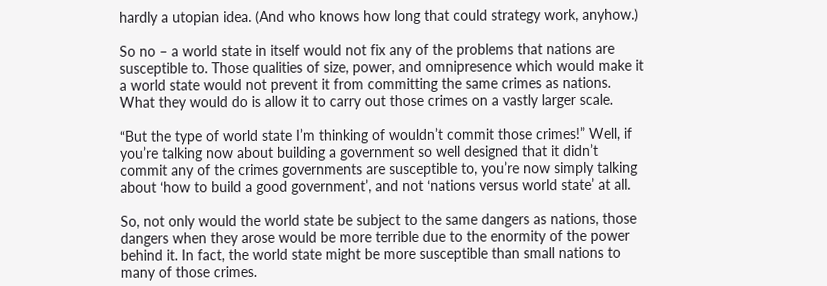hardly a utopian idea. (And who knows how long that could strategy work, anyhow.)

So no – a world state in itself would not fix any of the problems that nations are susceptible to. Those qualities of size, power, and omnipresence which would make it a world state would not prevent it from committing the same crimes as nations. What they would do is allow it to carry out those crimes on a vastly larger scale.

“But the type of world state I’m thinking of wouldn’t commit those crimes!” Well, if you’re talking now about building a government so well designed that it didn’t commit any of the crimes governments are susceptible to, you’re now simply talking about ‘how to build a good government’, and not ‘nations versus world state’ at all.

So, not only would the world state be subject to the same dangers as nations, those dangers when they arose would be more terrible due to the enormity of the power behind it. In fact, the world state might be more susceptible than small nations to many of those crimes.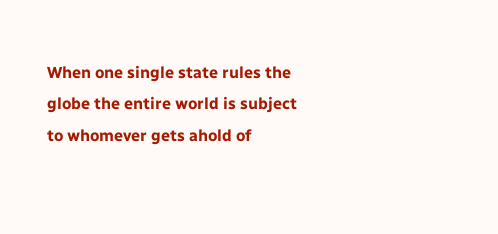When one single state rules the globe the entire world is subject to whomever gets ahold of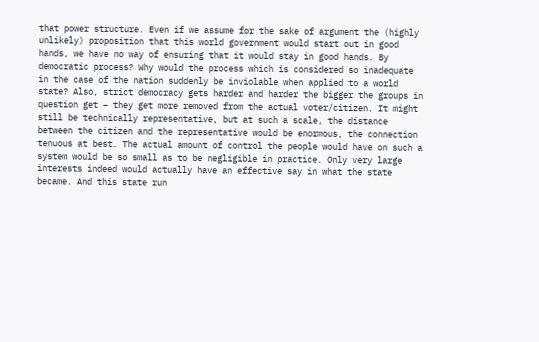that power structure. Even if we assume for the sake of argument the (highly unlikely) proposition that this world government would start out in good hands, we have no way of ensuring that it would stay in good hands. By democratic process? Why would the process which is considered so inadequate in the case of the nation suddenly be inviolable when applied to a world state? Also, strict democracy gets harder and harder the bigger the groups in question get – they get more removed from the actual voter/citizen. It might still be technically representative, but at such a scale, the distance between the citizen and the representative would be enormous, the connection tenuous at best. The actual amount of control the people would have on such a system would be so small as to be negligible in practice. Only very large interests indeed would actually have an effective say in what the state became. And this state run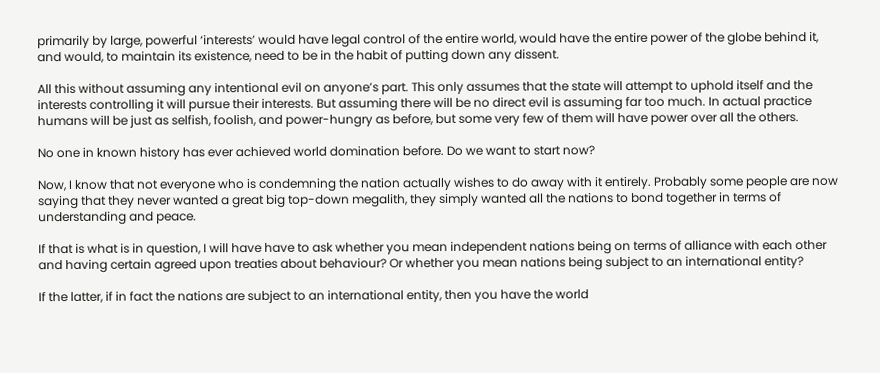primarily by large, powerful ‘interests’ would have legal control of the entire world, would have the entire power of the globe behind it, and would, to maintain its existence, need to be in the habit of putting down any dissent.

All this without assuming any intentional evil on anyone’s part. This only assumes that the state will attempt to uphold itself and the interests controlling it will pursue their interests. But assuming there will be no direct evil is assuming far too much. In actual practice humans will be just as selfish, foolish, and power-hungry as before, but some very few of them will have power over all the others.

No one in known history has ever achieved world domination before. Do we want to start now?

Now, I know that not everyone who is condemning the nation actually wishes to do away with it entirely. Probably some people are now saying that they never wanted a great big top-down megalith, they simply wanted all the nations to bond together in terms of understanding and peace.

If that is what is in question, I will have have to ask whether you mean independent nations being on terms of alliance with each other and having certain agreed upon treaties about behaviour? Or whether you mean nations being subject to an international entity?

If the latter, if in fact the nations are subject to an international entity, then you have the world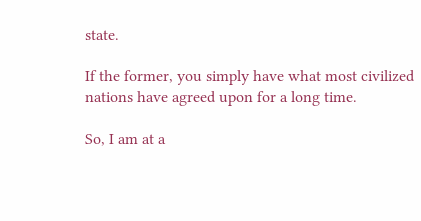state.

If the former, you simply have what most civilized nations have agreed upon for a long time.

So, I am at a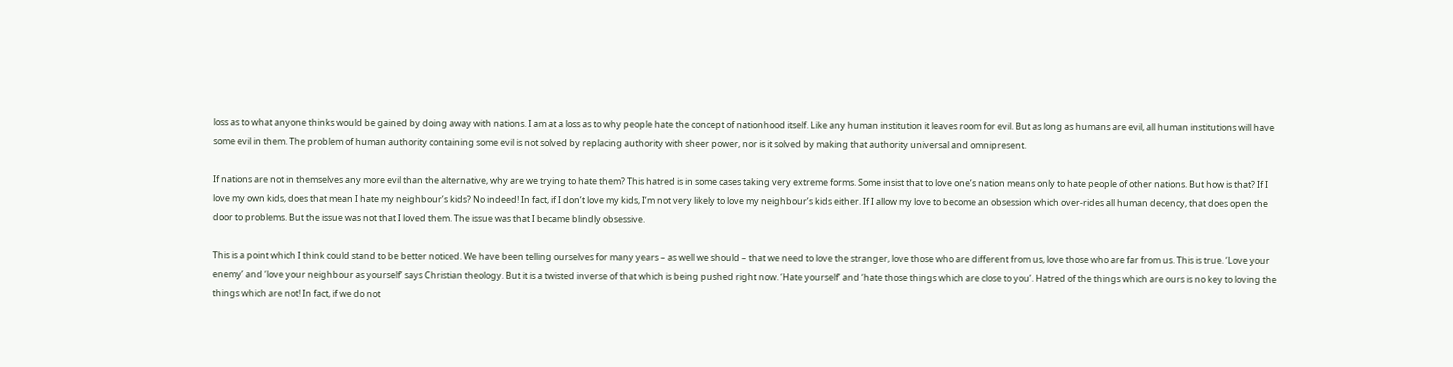loss as to what anyone thinks would be gained by doing away with nations. I am at a loss as to why people hate the concept of nationhood itself. Like any human institution it leaves room for evil. But as long as humans are evil, all human institutions will have some evil in them. The problem of human authority containing some evil is not solved by replacing authority with sheer power, nor is it solved by making that authority universal and omnipresent.

If nations are not in themselves any more evil than the alternative, why are we trying to hate them? This hatred is in some cases taking very extreme forms. Some insist that to love one’s nation means only to hate people of other nations. But how is that? If I love my own kids, does that mean I hate my neighbour’s kids? No indeed! In fact, if I don’t love my kids, I’m not very likely to love my neighbour’s kids either. If I allow my love to become an obsession which over-rides all human decency, that does open the door to problems. But the issue was not that I loved them. The issue was that I became blindly obsessive.

This is a point which I think could stand to be better noticed. We have been telling ourselves for many years – as well we should – that we need to love the stranger, love those who are different from us, love those who are far from us. This is true. ‘Love your enemy’ and ‘love your neighbour as yourself’ says Christian theology. But it is a twisted inverse of that which is being pushed right now. ‘Hate yourself’ and ‘hate those things which are close to you’. Hatred of the things which are ours is no key to loving the things which are not! In fact, if we do not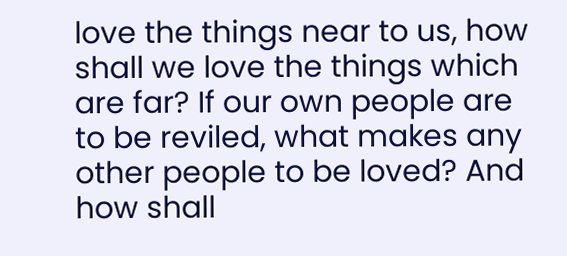love the things near to us, how shall we love the things which are far? If our own people are to be reviled, what makes any other people to be loved? And how shall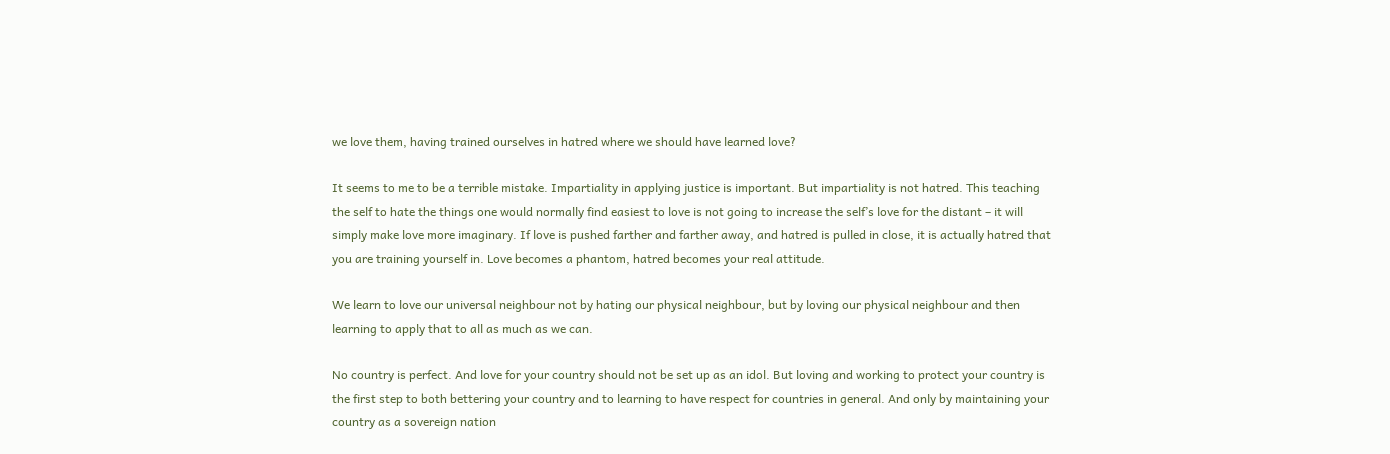we love them, having trained ourselves in hatred where we should have learned love?

It seems to me to be a terrible mistake. Impartiality in applying justice is important. But impartiality is not hatred. This teaching the self to hate the things one would normally find easiest to love is not going to increase the self’s love for the distant – it will simply make love more imaginary. If love is pushed farther and farther away, and hatred is pulled in close, it is actually hatred that you are training yourself in. Love becomes a phantom, hatred becomes your real attitude.

We learn to love our universal neighbour not by hating our physical neighbour, but by loving our physical neighbour and then learning to apply that to all as much as we can.

No country is perfect. And love for your country should not be set up as an idol. But loving and working to protect your country is the first step to both bettering your country and to learning to have respect for countries in general. And only by maintaining your country as a sovereign nation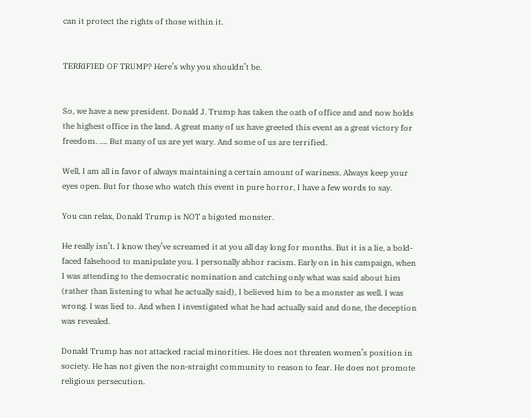can it protect the rights of those within it.


TERRIFIED OF TRUMP? Here’s why you shouldn’t be.


So, we have a new president. Donald J. Trump has taken the oath of office and and now holds the highest office in the land. A great many of us have greeted this event as a great victory for freedom. …. But many of us are yet wary. And some of us are terrified.

Well, I am all in favor of always maintaining a certain amount of wariness. Always keep your eyes open. But for those who watch this event in pure horror, I have a few words to say.

You can relax, Donald Trump is NOT a bigoted monster.

He really isn’t. I know they’ve screamed it at you all day long for months. But it is a lie, a bold-faced falsehood to manipulate you. I personally abhor racism. Early on in his campaign, when I was attending to the democratic nomination and catching only what was said about him (rather than listening to what he actually said), I believed him to be a monster as well. I was wrong. I was lied to. And when I investigated what he had actually said and done, the deception was revealed.

Donald Trump has not attacked racial minorities. He does not threaten women’s position in society. He has not given the non-straight community to reason to fear. He does not promote religious persecution.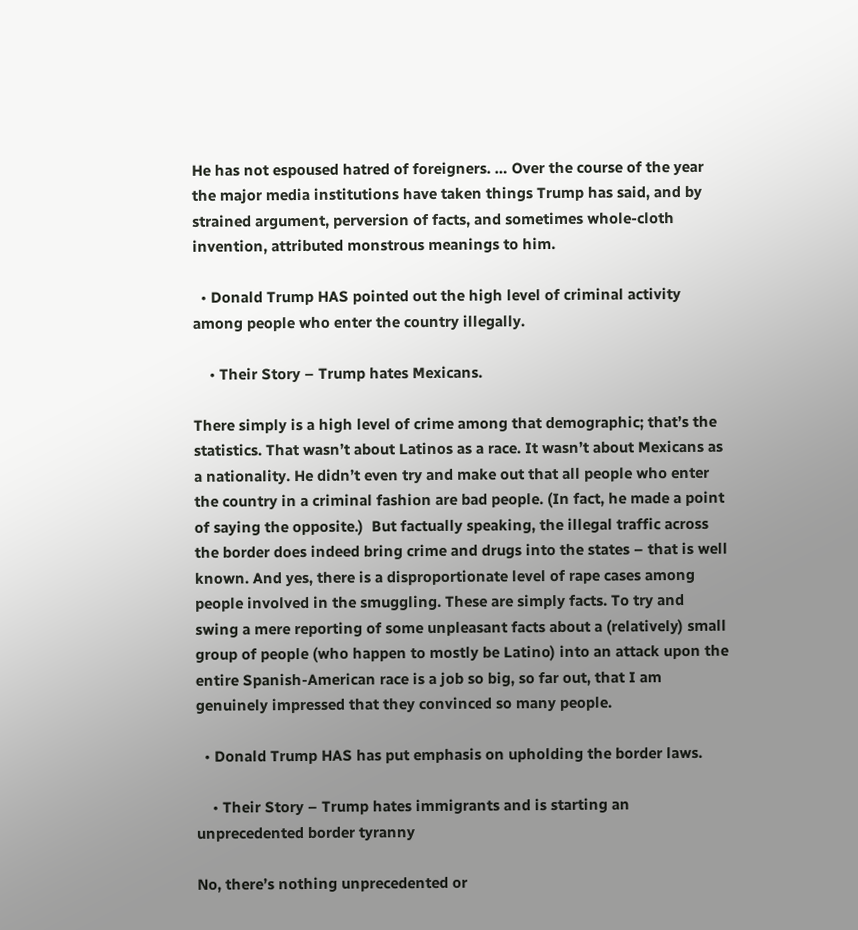He has not espoused hatred of foreigners. … Over the course of the year the major media institutions have taken things Trump has said, and by strained argument, perversion of facts, and sometimes whole-cloth invention, attributed monstrous meanings to him.

  • Donald Trump HAS pointed out the high level of criminal activity among people who enter the country illegally.

    • Their Story – Trump hates Mexicans.

There simply is a high level of crime among that demographic; that’s the statistics. That wasn’t about Latinos as a race. It wasn’t about Mexicans as a nationality. He didn’t even try and make out that all people who enter the country in a criminal fashion are bad people. (In fact, he made a point of saying the opposite.)  But factually speaking, the illegal traffic across the border does indeed bring crime and drugs into the states – that is well known. And yes, there is a disproportionate level of rape cases among people involved in the smuggling. These are simply facts. To try and swing a mere reporting of some unpleasant facts about a (relatively) small group of people (who happen to mostly be Latino) into an attack upon the entire Spanish-American race is a job so big, so far out, that I am genuinely impressed that they convinced so many people.

  • Donald Trump HAS has put emphasis on upholding the border laws.

    • Their Story – Trump hates immigrants and is starting an unprecedented border tyranny

No, there’s nothing unprecedented or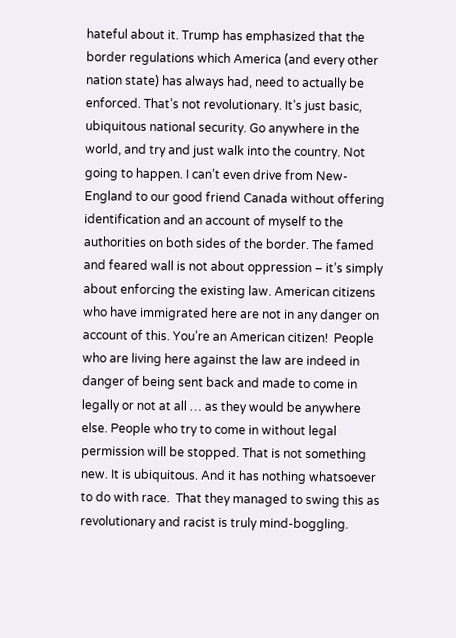hateful about it. Trump has emphasized that the border regulations which America (and every other nation state) has always had, need to actually be enforced. That’s not revolutionary. It’s just basic, ubiquitous national security. Go anywhere in the world, and try and just walk into the country. Not going to happen. I can’t even drive from New-England to our good friend Canada without offering identification and an account of myself to the authorities on both sides of the border. The famed and feared wall is not about oppression – it’s simply about enforcing the existing law. American citizens who have immigrated here are not in any danger on account of this. You’re an American citizen!  People who are living here against the law are indeed in danger of being sent back and made to come in legally or not at all … as they would be anywhere else. People who try to come in without legal permission will be stopped. That is not something new. It is ubiquitous. And it has nothing whatsoever to do with race.  That they managed to swing this as revolutionary and racist is truly mind-boggling.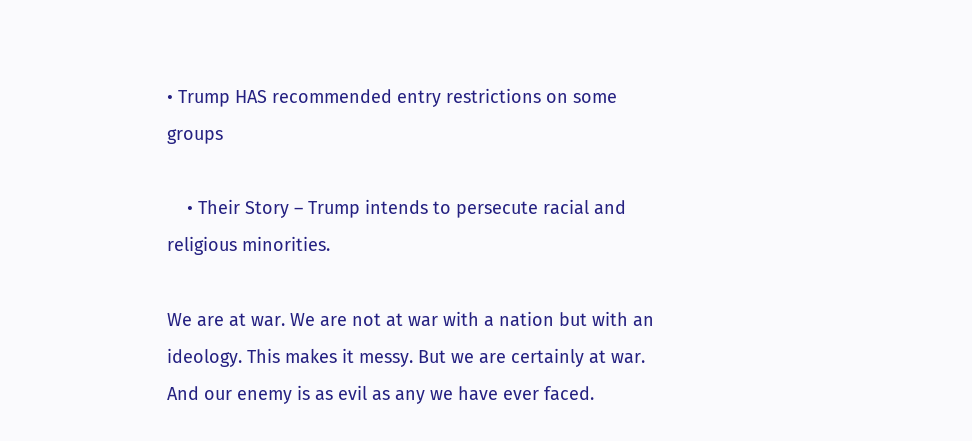• Trump HAS recommended entry restrictions on some groups

    • Their Story – Trump intends to persecute racial and religious minorities.

We are at war. We are not at war with a nation but with an ideology. This makes it messy. But we are certainly at war. And our enemy is as evil as any we have ever faced.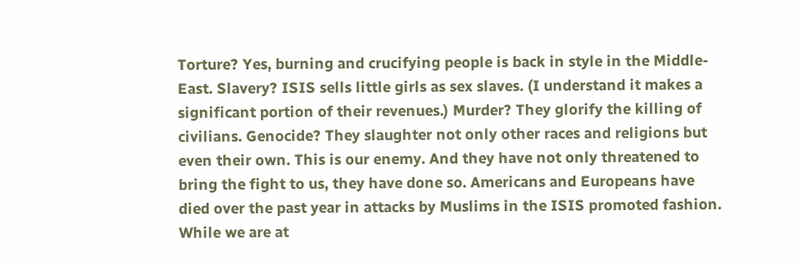Torture? Yes, burning and crucifying people is back in style in the Middle-East. Slavery? ISIS sells little girls as sex slaves. (I understand it makes a significant portion of their revenues.) Murder? They glorify the killing of civilians. Genocide? They slaughter not only other races and religions but even their own. This is our enemy. And they have not only threatened to bring the fight to us, they have done so. Americans and Europeans have died over the past year in attacks by Muslims in the ISIS promoted fashion. While we are at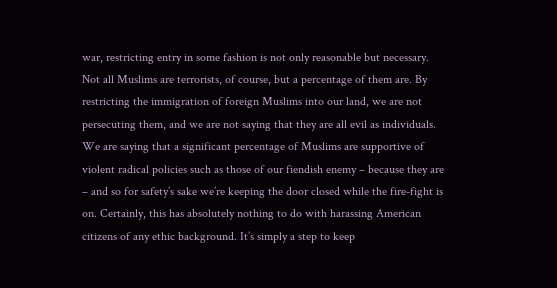war, restricting entry in some fashion is not only reasonable but necessary. Not all Muslims are terrorists, of course, but a percentage of them are. By restricting the immigration of foreign Muslims into our land, we are not persecuting them, and we are not saying that they are all evil as individuals. We are saying that a significant percentage of Muslims are supportive of violent radical policies such as those of our fiendish enemy – because they are – and so for safety’s sake we’re keeping the door closed while the fire-fight is on. Certainly, this has absolutely nothing to do with harassing American citizens of any ethic background. It’s simply a step to keep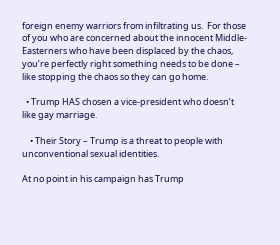foreign enemy warriors from infiltrating us.  For those of you who are concerned about the innocent Middle-Easterners who have been displaced by the chaos, you’re perfectly right something needs to be done – like stopping the chaos so they can go home.

  • Trump HAS chosen a vice-president who doesn’t like gay marriage.

    • Their Story – Trump is a threat to people with unconventional sexual identities.

At no point in his campaign has Trump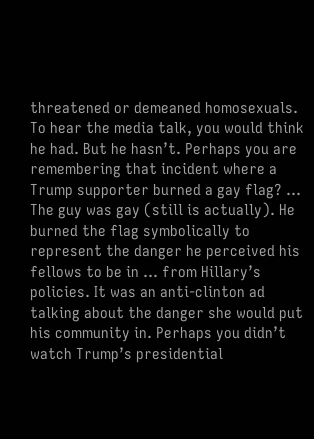threatened or demeaned homosexuals.  To hear the media talk, you would think he had. But he hasn’t. Perhaps you are remembering that incident where a Trump supporter burned a gay flag? … The guy was gay (still is actually). He burned the flag symbolically to represent the danger he perceived his fellows to be in … from Hillary’s policies. It was an anti-clinton ad talking about the danger she would put his community in. Perhaps you didn’t watch Trump’s presidential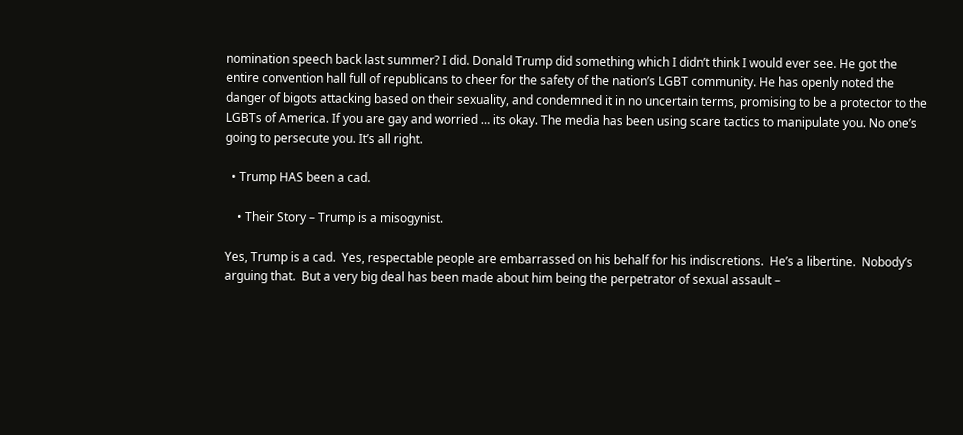nomination speech back last summer? I did. Donald Trump did something which I didn’t think I would ever see. He got the entire convention hall full of republicans to cheer for the safety of the nation’s LGBT community. He has openly noted the danger of bigots attacking based on their sexuality, and condemned it in no uncertain terms, promising to be a protector to the LGBTs of America. If you are gay and worried … its okay. The media has been using scare tactics to manipulate you. No one’s going to persecute you. It’s all right.

  • Trump HAS been a cad.

    • Their Story – Trump is a misogynist.

Yes, Trump is a cad.  Yes, respectable people are embarrassed on his behalf for his indiscretions.  He’s a libertine.  Nobody’s arguing that.  But a very big deal has been made about him being the perpetrator of sexual assault –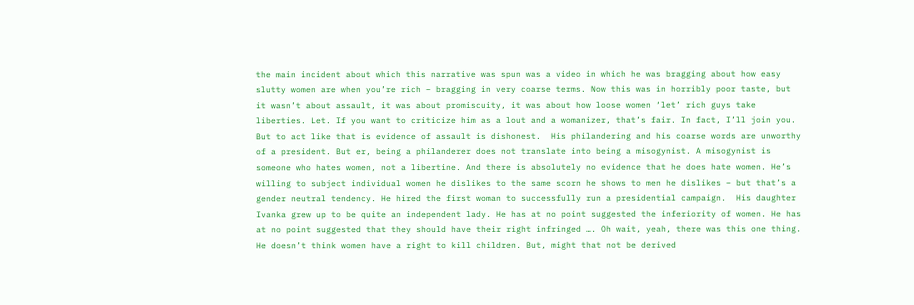the main incident about which this narrative was spun was a video in which he was bragging about how easy slutty women are when you’re rich – bragging in very coarse terms. Now this was in horribly poor taste, but it wasn’t about assault, it was about promiscuity, it was about how loose women ‘let’ rich guys take liberties. Let. If you want to criticize him as a lout and a womanizer, that’s fair. In fact, I’ll join you. But to act like that is evidence of assault is dishonest.  His philandering and his coarse words are unworthy of a president. But er, being a philanderer does not translate into being a misogynist. A misogynist is someone who hates women, not a libertine. And there is absolutely no evidence that he does hate women. He’s willing to subject individual women he dislikes to the same scorn he shows to men he dislikes – but that’s a gender neutral tendency. He hired the first woman to successfully run a presidential campaign.  His daughter Ivanka grew up to be quite an independent lady. He has at no point suggested the inferiority of women. He has at no point suggested that they should have their right infringed …. Oh wait, yeah, there was this one thing. He doesn’t think women have a right to kill children. But, might that not be derived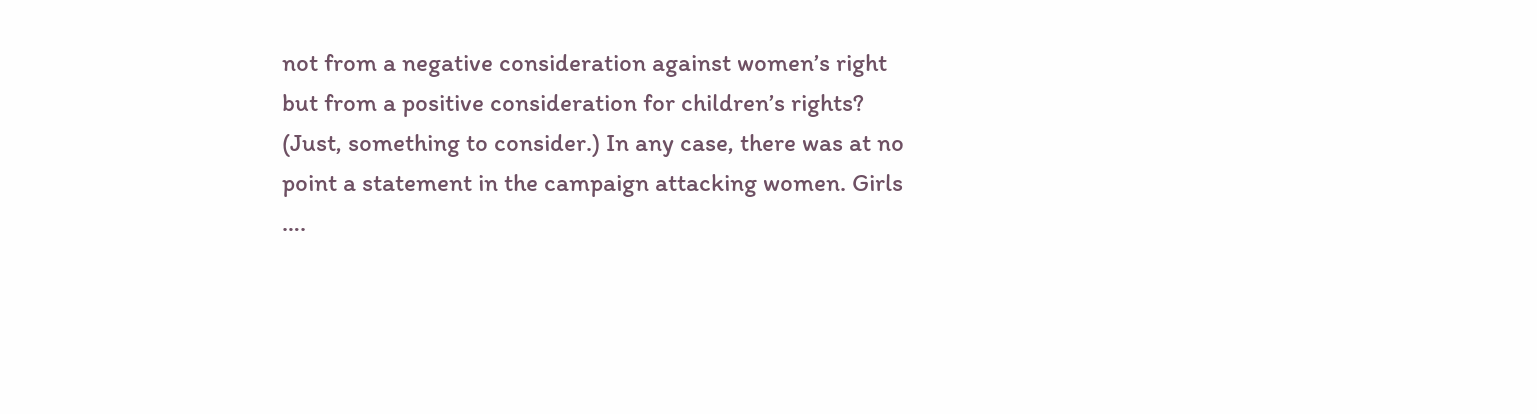not from a negative consideration against women’s right but from a positive consideration for children’s rights? (Just, something to consider.) In any case, there was at no point a statement in the campaign attacking women. Girls ….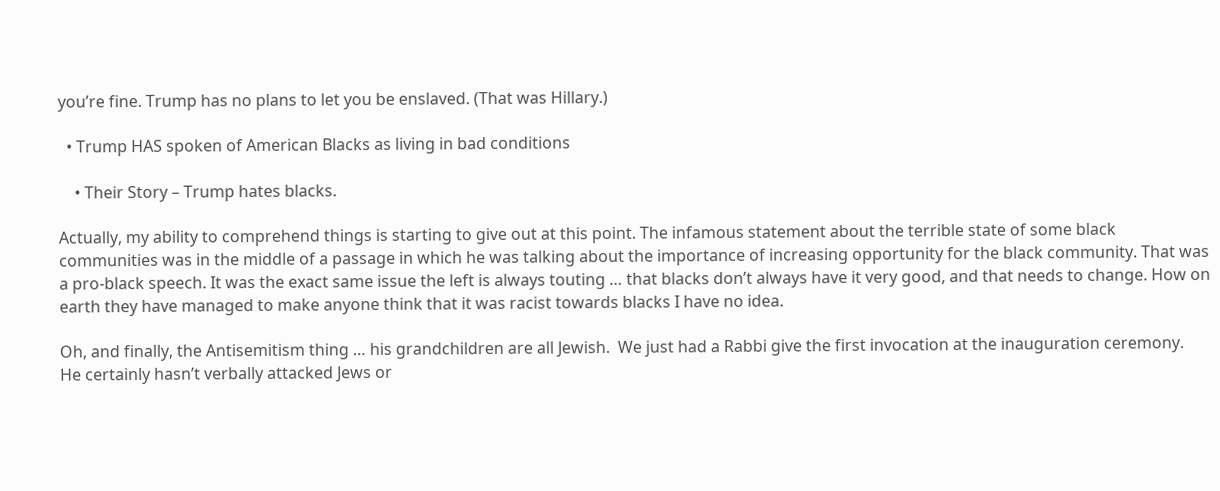you’re fine. Trump has no plans to let you be enslaved. (That was Hillary.)

  • Trump HAS spoken of American Blacks as living in bad conditions

    • Their Story – Trump hates blacks.

Actually, my ability to comprehend things is starting to give out at this point. The infamous statement about the terrible state of some black communities was in the middle of a passage in which he was talking about the importance of increasing opportunity for the black community. That was a pro-black speech. It was the exact same issue the left is always touting … that blacks don’t always have it very good, and that needs to change. How on earth they have managed to make anyone think that it was racist towards blacks I have no idea.

Oh, and finally, the Antisemitism thing … his grandchildren are all Jewish.  We just had a Rabbi give the first invocation at the inauguration ceremony.  He certainly hasn’t verbally attacked Jews or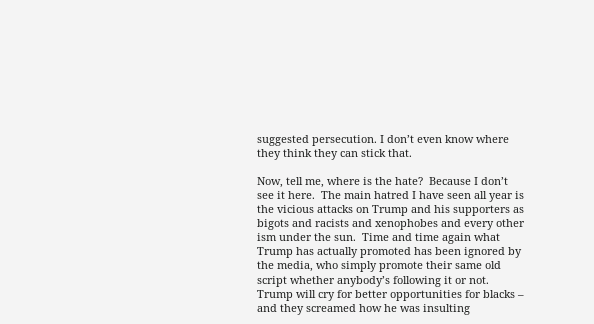suggested persecution. I don’t even know where they think they can stick that.

Now, tell me, where is the hate?  Because I don’t see it here.  The main hatred I have seen all year is the vicious attacks on Trump and his supporters as bigots and racists and xenophobes and every other ism under the sun.  Time and time again what Trump has actually promoted has been ignored by the media, who simply promote their same old script whether anybody’s following it or not.  Trump will cry for better opportunities for blacks – and they screamed how he was insulting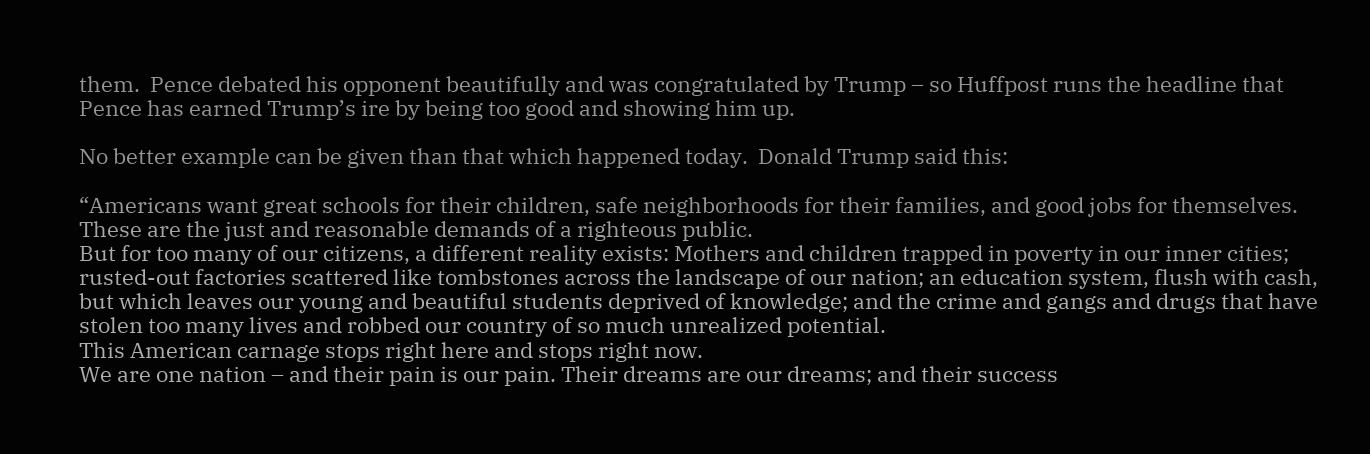them.  Pence debated his opponent beautifully and was congratulated by Trump – so Huffpost runs the headline that Pence has earned Trump’s ire by being too good and showing him up.

No better example can be given than that which happened today.  Donald Trump said this:

“Americans want great schools for their children, safe neighborhoods for their families, and good jobs for themselves.
These are the just and reasonable demands of a righteous public.
But for too many of our citizens, a different reality exists: Mothers and children trapped in poverty in our inner cities; rusted-out factories scattered like tombstones across the landscape of our nation; an education system, flush with cash, but which leaves our young and beautiful students deprived of knowledge; and the crime and gangs and drugs that have stolen too many lives and robbed our country of so much unrealized potential.
This American carnage stops right here and stops right now.
We are one nation – and their pain is our pain. Their dreams are our dreams; and their success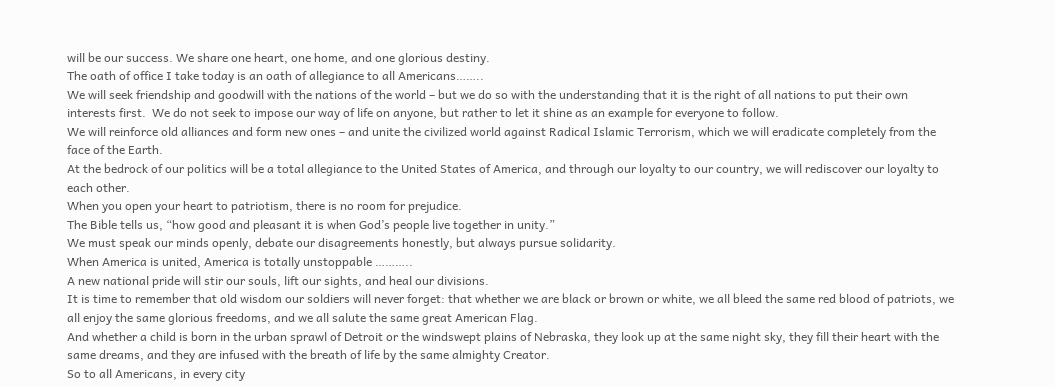will be our success. We share one heart, one home, and one glorious destiny.
The oath of office I take today is an oath of allegiance to all Americans……..
We will seek friendship and goodwill with the nations of the world – but we do so with the understanding that it is the right of all nations to put their own interests first.  We do not seek to impose our way of life on anyone, but rather to let it shine as an example for everyone to follow.
We will reinforce old alliances and form new ones – and unite the civilized world against Radical Islamic Terrorism, which we will eradicate completely from the face of the Earth.
At the bedrock of our politics will be a total allegiance to the United States of America, and through our loyalty to our country, we will rediscover our loyalty to each other.
When you open your heart to patriotism, there is no room for prejudice.
The Bible tells us, “how good and pleasant it is when God’s people live together in unity.”
We must speak our minds openly, debate our disagreements honestly, but always pursue solidarity.
When America is united, America is totally unstoppable ………..
A new national pride will stir our souls, lift our sights, and heal our divisions.
It is time to remember that old wisdom our soldiers will never forget: that whether we are black or brown or white, we all bleed the same red blood of patriots, we all enjoy the same glorious freedoms, and we all salute the same great American Flag.
And whether a child is born in the urban sprawl of Detroit or the windswept plains of Nebraska, they look up at the same night sky, they fill their heart with the same dreams, and they are infused with the breath of life by the same almighty Creator.
So to all Americans, in every city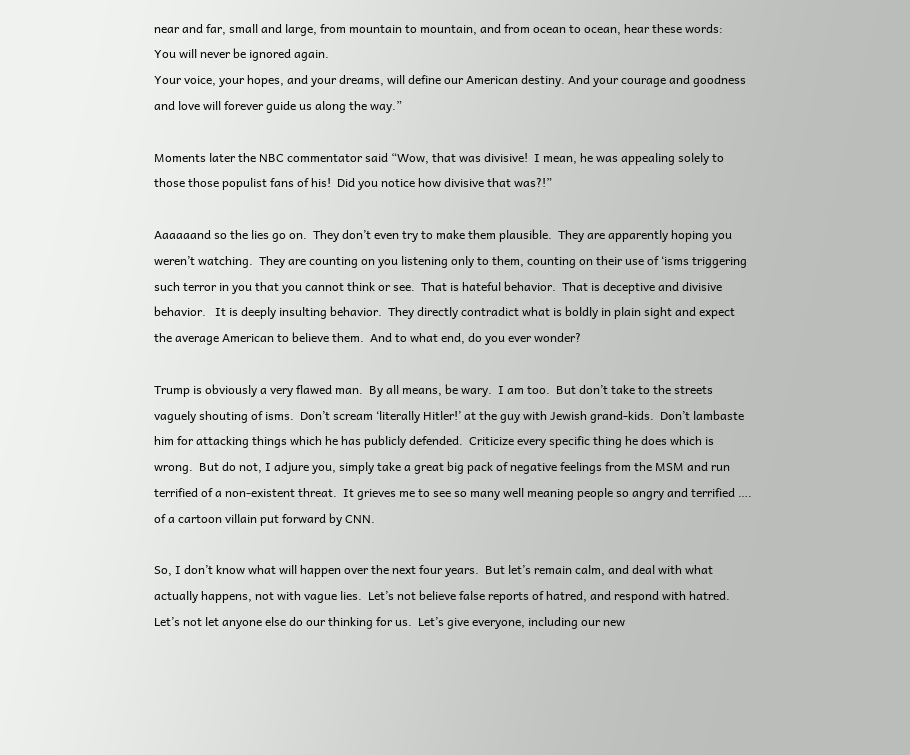near and far, small and large, from mountain to mountain, and from ocean to ocean, hear these words:
You will never be ignored again.
Your voice, your hopes, and your dreams, will define our American destiny. And your courage and goodness and love will forever guide us along the way.”

Moments later the NBC commentator said “Wow, that was divisive!  I mean, he was appealing solely to those those populist fans of his!  Did you notice how divisive that was?!”

Aaaaaand so the lies go on.  They don’t even try to make them plausible.  They are apparently hoping you weren’t watching.  They are counting on you listening only to them, counting on their use of ‘isms triggering such terror in you that you cannot think or see.  That is hateful behavior.  That is deceptive and divisive behavior.   It is deeply insulting behavior.  They directly contradict what is boldly in plain sight and expect the average American to believe them.  And to what end, do you ever wonder?

Trump is obviously a very flawed man.  By all means, be wary.  I am too.  But don’t take to the streets vaguely shouting of isms.  Don’t scream ‘literally Hitler!’ at the guy with Jewish grand-kids.  Don’t lambaste him for attacking things which he has publicly defended.  Criticize every specific thing he does which is wrong.  But do not, I adjure you, simply take a great big pack of negative feelings from the MSM and run terrified of a non-existent threat.  It grieves me to see so many well meaning people so angry and terrified …. of a cartoon villain put forward by CNN.

So, I don’t know what will happen over the next four years.  But let’s remain calm, and deal with what actually happens, not with vague lies.  Let’s not believe false reports of hatred, and respond with hatred.  Let’s not let anyone else do our thinking for us.  Let’s give everyone, including our new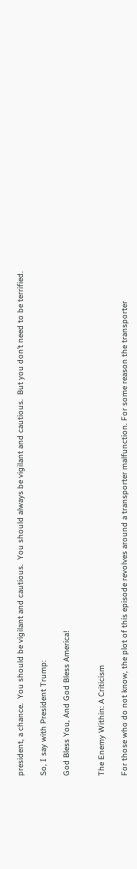president, a chance.  You should be vigilant and cautious.  You should always be vigilant and cautious.  But you don’t need to be terrified.

So, I say with President Trump:

God Bless You, And God Bless America!


The Enemy Within: A Criticism

For those who do not know, the plot of this episode revolves around a transporter malfunction. For some reason the transporter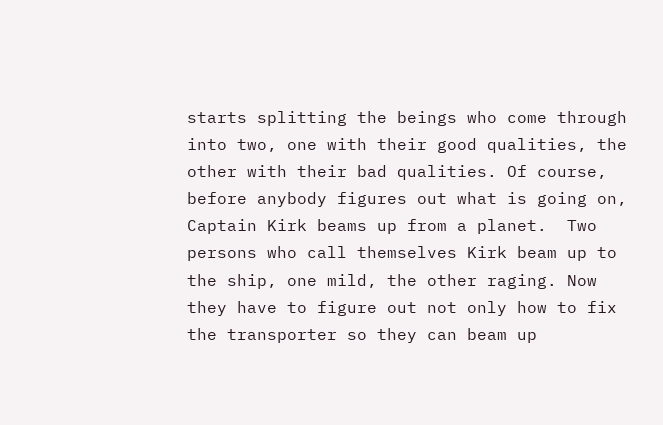starts splitting the beings who come through into two, one with their good qualities, the other with their bad qualities. Of course, before anybody figures out what is going on, Captain Kirk beams up from a planet.  Two persons who call themselves Kirk beam up to the ship, one mild, the other raging. Now they have to figure out not only how to fix the transporter so they can beam up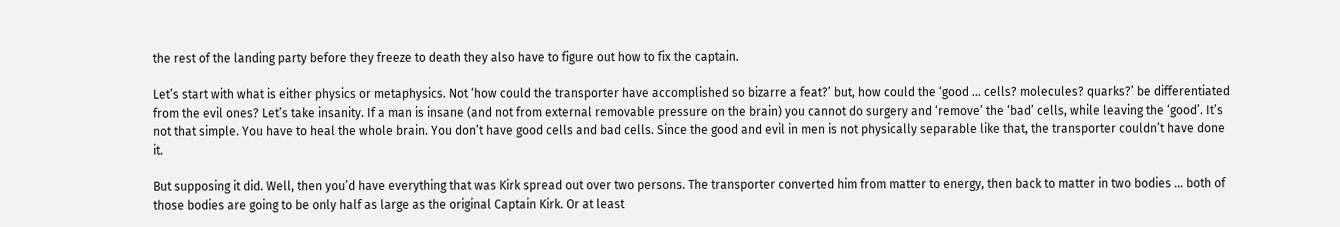the rest of the landing party before they freeze to death they also have to figure out how to fix the captain.

Let’s start with what is either physics or metaphysics. Not ‘how could the transporter have accomplished so bizarre a feat?’ but, how could the ‘good … cells? molecules? quarks?’ be differentiated from the evil ones? Let’s take insanity. If a man is insane (and not from external removable pressure on the brain) you cannot do surgery and ‘remove’ the ‘bad’ cells, while leaving the ‘good’. It’s not that simple. You have to heal the whole brain. You don’t have good cells and bad cells. Since the good and evil in men is not physically separable like that, the transporter couldn’t have done it.

But supposing it did. Well, then you’d have everything that was Kirk spread out over two persons. The transporter converted him from matter to energy, then back to matter in two bodies … both of those bodies are going to be only half as large as the original Captain Kirk. Or at least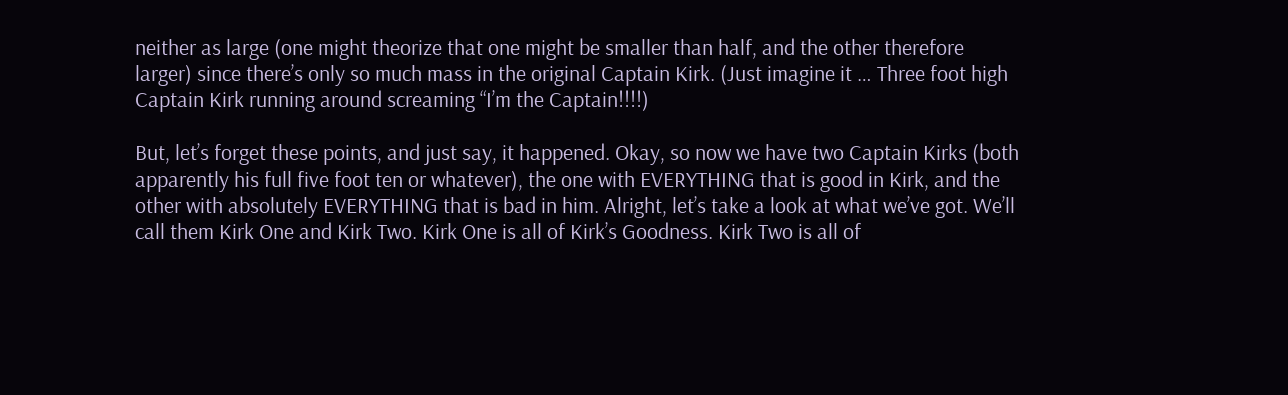neither as large (one might theorize that one might be smaller than half, and the other therefore larger) since there’s only so much mass in the original Captain Kirk. (Just imagine it … Three foot high Captain Kirk running around screaming “I’m the Captain!!!!)

But, let’s forget these points, and just say, it happened. Okay, so now we have two Captain Kirks (both apparently his full five foot ten or whatever), the one with EVERYTHING that is good in Kirk, and the other with absolutely EVERYTHING that is bad in him. Alright, let’s take a look at what we’ve got. We’ll call them Kirk One and Kirk Two. Kirk One is all of Kirk’s Goodness. Kirk Two is all of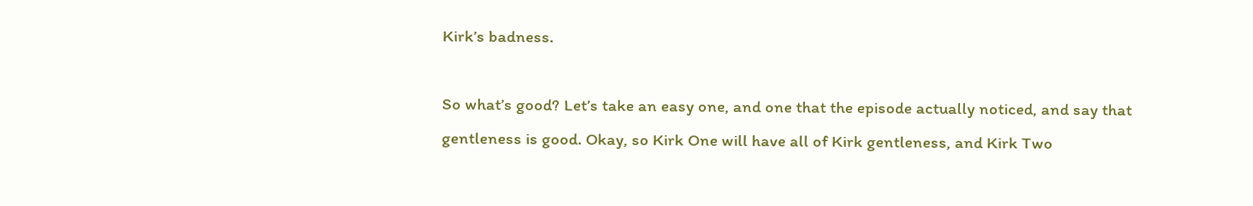Kirk’s badness.

So what’s good? Let’s take an easy one, and one that the episode actually noticed, and say that gentleness is good. Okay, so Kirk One will have all of Kirk gentleness, and Kirk Two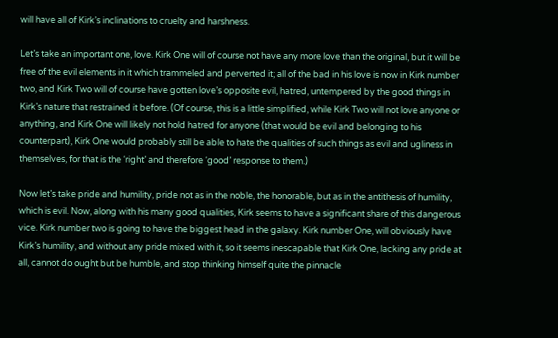will have all of Kirk’s inclinations to cruelty and harshness.

Let’s take an important one, love. Kirk One will of course not have any more love than the original, but it will be free of the evil elements in it which trammeled and perverted it; all of the bad in his love is now in Kirk number two, and Kirk Two will of course have gotten love’s opposite evil, hatred, untempered by the good things in Kirk’s nature that restrained it before. (Of course, this is a little simplified, while Kirk Two will not love anyone or anything, and Kirk One will likely not hold hatred for anyone (that would be evil and belonging to his counterpart), Kirk One would probably still be able to hate the qualities of such things as evil and ugliness in themselves, for that is the ‘right’ and therefore ‘good’ response to them.)

Now let’s take pride and humility, pride not as in the noble, the honorable, but as in the antithesis of humility, which is evil. Now, along with his many good qualities, Kirk seems to have a significant share of this dangerous vice. Kirk number two is going to have the biggest head in the galaxy. Kirk number One, will obviously have Kirk’s humility, and without any pride mixed with it, so it seems inescapable that Kirk One, lacking any pride at all, cannot do ought but be humble, and stop thinking himself quite the pinnacle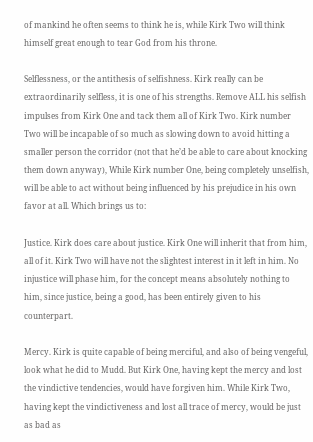of mankind he often seems to think he is, while Kirk Two will think himself great enough to tear God from his throne.

Selflessness, or the antithesis of selfishness. Kirk really can be extraordinarily selfless, it is one of his strengths. Remove ALL his selfish impulses from Kirk One and tack them all of Kirk Two. Kirk number Two will be incapable of so much as slowing down to avoid hitting a smaller person the corridor (not that he’d be able to care about knocking them down anyway), While Kirk number One, being completely unselfish, will be able to act without being influenced by his prejudice in his own favor at all. Which brings us to:

Justice. Kirk does care about justice. Kirk One will inherit that from him, all of it. Kirk Two will have not the slightest interest in it left in him. No injustice will phase him, for the concept means absolutely nothing to him, since justice, being a good, has been entirely given to his counterpart.

Mercy. Kirk is quite capable of being merciful, and also of being vengeful, look what he did to Mudd. But Kirk One, having kept the mercy and lost the vindictive tendencies, would have forgiven him. While Kirk Two, having kept the vindictiveness and lost all trace of mercy, would be just as bad as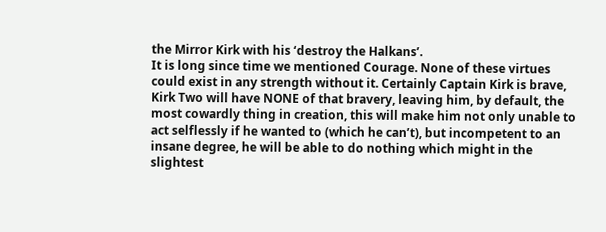the Mirror Kirk with his ‘destroy the Halkans’.
It is long since time we mentioned Courage. None of these virtues could exist in any strength without it. Certainly Captain Kirk is brave, Kirk Two will have NONE of that bravery, leaving him, by default, the most cowardly thing in creation, this will make him not only unable to act selflessly if he wanted to (which he can’t), but incompetent to an insane degree, he will be able to do nothing which might in the slightest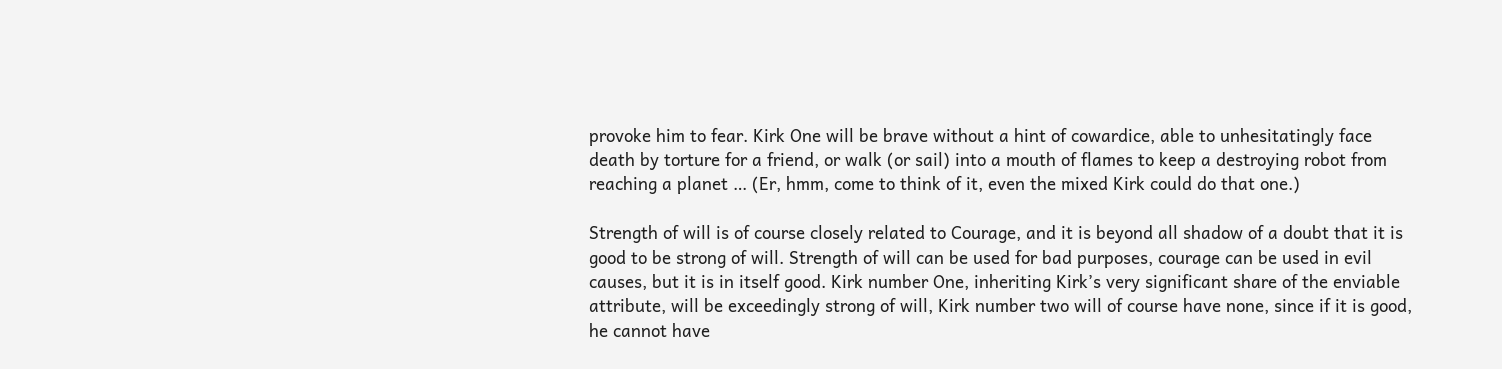provoke him to fear. Kirk One will be brave without a hint of cowardice, able to unhesitatingly face death by torture for a friend, or walk (or sail) into a mouth of flames to keep a destroying robot from reaching a planet … (Er, hmm, come to think of it, even the mixed Kirk could do that one.)

Strength of will is of course closely related to Courage, and it is beyond all shadow of a doubt that it is good to be strong of will. Strength of will can be used for bad purposes, courage can be used in evil causes, but it is in itself good. Kirk number One, inheriting Kirk’s very significant share of the enviable attribute, will be exceedingly strong of will, Kirk number two will of course have none, since if it is good, he cannot have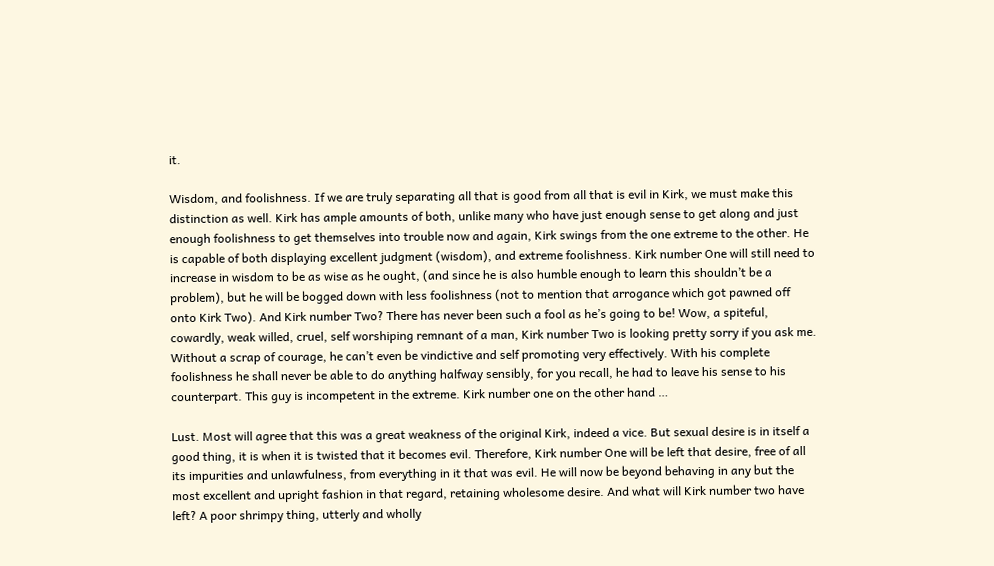it.

Wisdom, and foolishness. If we are truly separating all that is good from all that is evil in Kirk, we must make this distinction as well. Kirk has ample amounts of both, unlike many who have just enough sense to get along and just enough foolishness to get themselves into trouble now and again, Kirk swings from the one extreme to the other. He is capable of both displaying excellent judgment (wisdom), and extreme foolishness. Kirk number One will still need to increase in wisdom to be as wise as he ought, (and since he is also humble enough to learn this shouldn’t be a problem), but he will be bogged down with less foolishness (not to mention that arrogance which got pawned off onto Kirk Two). And Kirk number Two? There has never been such a fool as he’s going to be! Wow, a spiteful, cowardly, weak willed, cruel, self worshiping remnant of a man, Kirk number Two is looking pretty sorry if you ask me. Without a scrap of courage, he can’t even be vindictive and self promoting very effectively. With his complete foolishness he shall never be able to do anything halfway sensibly, for you recall, he had to leave his sense to his counterpart. This guy is incompetent in the extreme. Kirk number one on the other hand …

Lust. Most will agree that this was a great weakness of the original Kirk, indeed a vice. But sexual desire is in itself a good thing, it is when it is twisted that it becomes evil. Therefore, Kirk number One will be left that desire, free of all its impurities and unlawfulness, from everything in it that was evil. He will now be beyond behaving in any but the most excellent and upright fashion in that regard, retaining wholesome desire. And what will Kirk number two have left? A poor shrimpy thing, utterly and wholly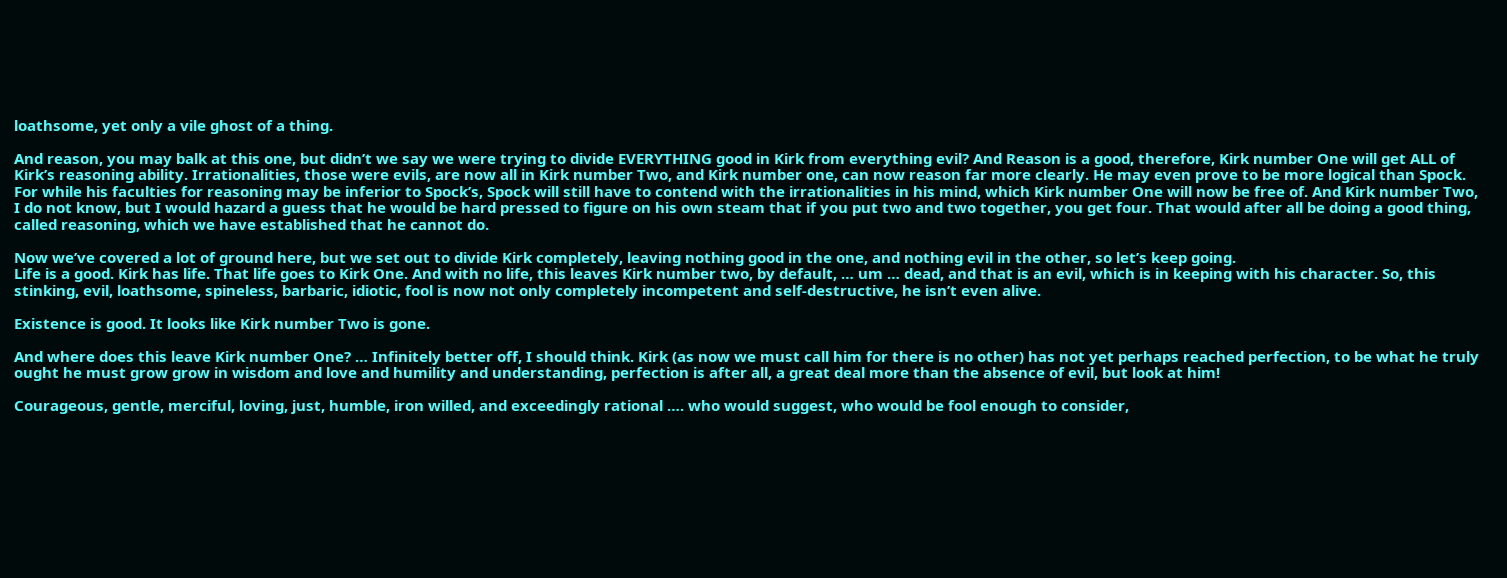loathsome, yet only a vile ghost of a thing.

And reason, you may balk at this one, but didn’t we say we were trying to divide EVERYTHING good in Kirk from everything evil? And Reason is a good, therefore, Kirk number One will get ALL of Kirk’s reasoning ability. Irrationalities, those were evils, are now all in Kirk number Two, and Kirk number one, can now reason far more clearly. He may even prove to be more logical than Spock. For while his faculties for reasoning may be inferior to Spock’s, Spock will still have to contend with the irrationalities in his mind, which Kirk number One will now be free of. And Kirk number Two, I do not know, but I would hazard a guess that he would be hard pressed to figure on his own steam that if you put two and two together, you get four. That would after all be doing a good thing, called reasoning, which we have established that he cannot do.

Now we’ve covered a lot of ground here, but we set out to divide Kirk completely, leaving nothing good in the one, and nothing evil in the other, so let’s keep going.
Life is a good. Kirk has life. That life goes to Kirk One. And with no life, this leaves Kirk number two, by default, … um … dead, and that is an evil, which is in keeping with his character. So, this stinking, evil, loathsome, spineless, barbaric, idiotic, fool is now not only completely incompetent and self-destructive, he isn’t even alive.

Existence is good. It looks like Kirk number Two is gone.

And where does this leave Kirk number One? … Infinitely better off, I should think. Kirk (as now we must call him for there is no other) has not yet perhaps reached perfection, to be what he truly ought he must grow grow in wisdom and love and humility and understanding, perfection is after all, a great deal more than the absence of evil, but look at him!

Courageous, gentle, merciful, loving, just, humble, iron willed, and exceedingly rational …. who would suggest, who would be fool enough to consider,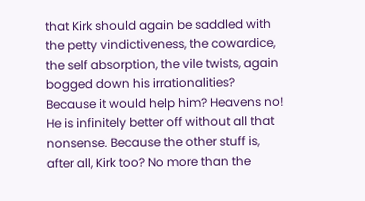that Kirk should again be saddled with the petty vindictiveness, the cowardice, the self absorption, the vile twists, again bogged down his irrationalities? Because it would help him? Heavens no! He is infinitely better off without all that nonsense. Because the other stuff is, after all, Kirk too? No more than the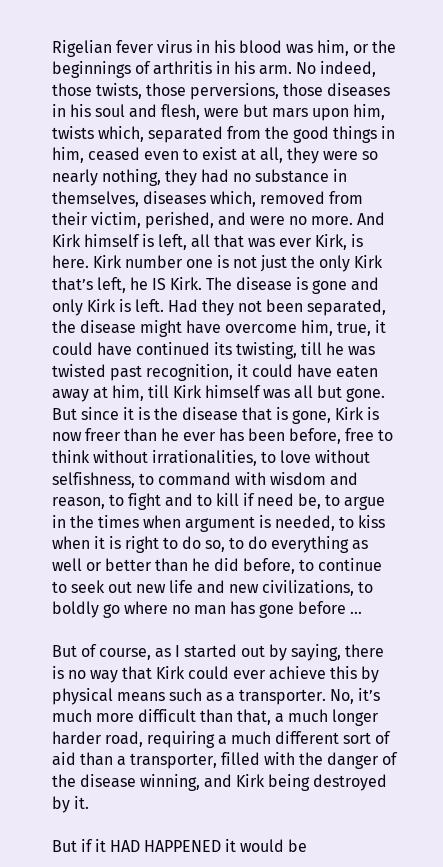Rigelian fever virus in his blood was him, or the beginnings of arthritis in his arm. No indeed, those twists, those perversions, those diseases in his soul and flesh, were but mars upon him, twists which, separated from the good things in him, ceased even to exist at all, they were so nearly nothing, they had no substance in themselves, diseases which, removed from their victim, perished, and were no more. And Kirk himself is left, all that was ever Kirk, is here. Kirk number one is not just the only Kirk that’s left, he IS Kirk. The disease is gone and only Kirk is left. Had they not been separated, the disease might have overcome him, true, it could have continued its twisting, till he was twisted past recognition, it could have eaten away at him, till Kirk himself was all but gone. But since it is the disease that is gone, Kirk is now freer than he ever has been before, free to think without irrationalities, to love without selfishness, to command with wisdom and reason, to fight and to kill if need be, to argue in the times when argument is needed, to kiss when it is right to do so, to do everything as well or better than he did before, to continue to seek out new life and new civilizations, to boldly go where no man has gone before …

But of course, as I started out by saying, there is no way that Kirk could ever achieve this by physical means such as a transporter. No, it’s much more difficult than that, a much longer harder road, requiring a much different sort of aid than a transporter, filled with the danger of the disease winning, and Kirk being destroyed by it.

But if it HAD HAPPENED it would be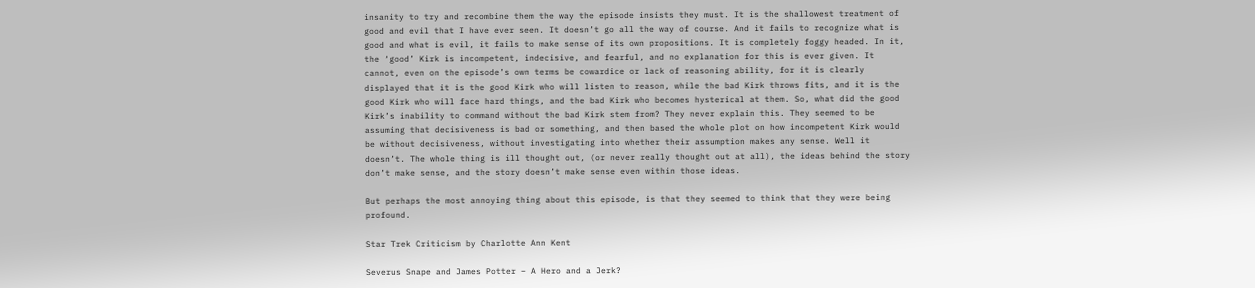insanity to try and recombine them the way the episode insists they must. It is the shallowest treatment of good and evil that I have ever seen. It doesn’t go all the way of course. And it fails to recognize what is good and what is evil, it fails to make sense of its own propositions. It is completely foggy headed. In it, the ‘good’ Kirk is incompetent, indecisive, and fearful, and no explanation for this is ever given. It cannot, even on the episode’s own terms be cowardice or lack of reasoning ability, for it is clearly displayed that it is the good Kirk who will listen to reason, while the bad Kirk throws fits, and it is the good Kirk who will face hard things, and the bad Kirk who becomes hysterical at them. So, what did the good Kirk’s inability to command without the bad Kirk stem from? They never explain this. They seemed to be assuming that decisiveness is bad or something, and then based the whole plot on how incompetent Kirk would be without decisiveness, without investigating into whether their assumption makes any sense. Well it doesn’t. The whole thing is ill thought out, (or never really thought out at all), the ideas behind the story don’t make sense, and the story doesn’t make sense even within those ideas.

But perhaps the most annoying thing about this episode, is that they seemed to think that they were being profound.

Star Trek Criticism by Charlotte Ann Kent

Severus Snape and James Potter – A Hero and a Jerk?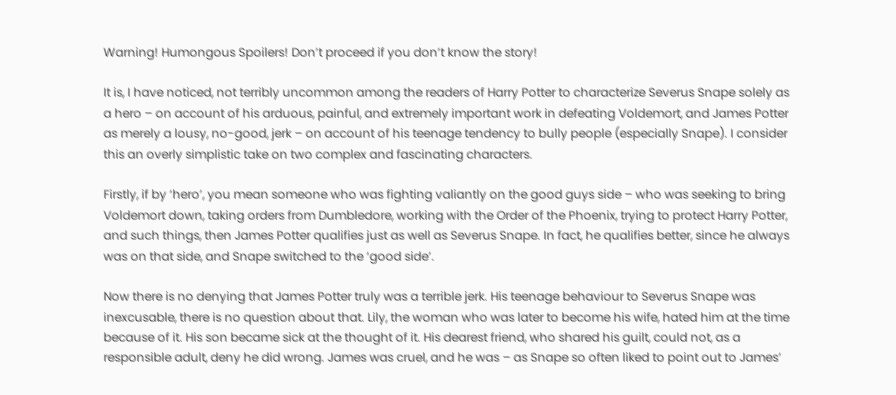Warning! Humongous Spoilers! Don’t proceed if you don’t know the story!

It is, I have noticed, not terribly uncommon among the readers of Harry Potter to characterize Severus Snape solely as a hero – on account of his arduous, painful, and extremely important work in defeating Voldemort, and James Potter as merely a lousy, no-good, jerk – on account of his teenage tendency to bully people (especially Snape). I consider this an overly simplistic take on two complex and fascinating characters.

Firstly, if by ‘hero’, you mean someone who was fighting valiantly on the good guys side – who was seeking to bring Voldemort down, taking orders from Dumbledore, working with the Order of the Phoenix, trying to protect Harry Potter, and such things, then James Potter qualifies just as well as Severus Snape. In fact, he qualifies better, since he always was on that side, and Snape switched to the ‘good side’.

Now there is no denying that James Potter truly was a terrible jerk. His teenage behaviour to Severus Snape was inexcusable, there is no question about that. Lily, the woman who was later to become his wife, hated him at the time because of it. His son became sick at the thought of it. His dearest friend, who shared his guilt, could not, as a responsible adult, deny he did wrong. James was cruel, and he was – as Snape so often liked to point out to James’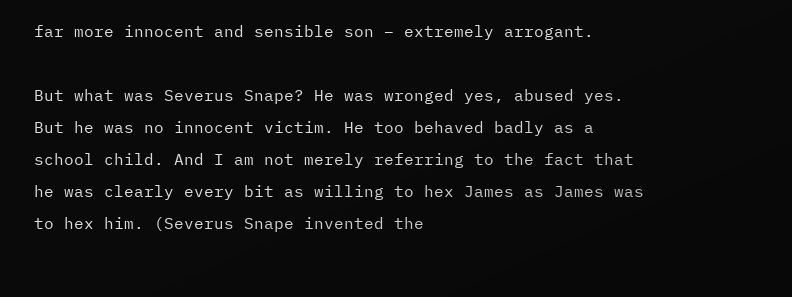far more innocent and sensible son – extremely arrogant.

But what was Severus Snape? He was wronged yes, abused yes. But he was no innocent victim. He too behaved badly as a school child. And I am not merely referring to the fact that he was clearly every bit as willing to hex James as James was to hex him. (Severus Snape invented the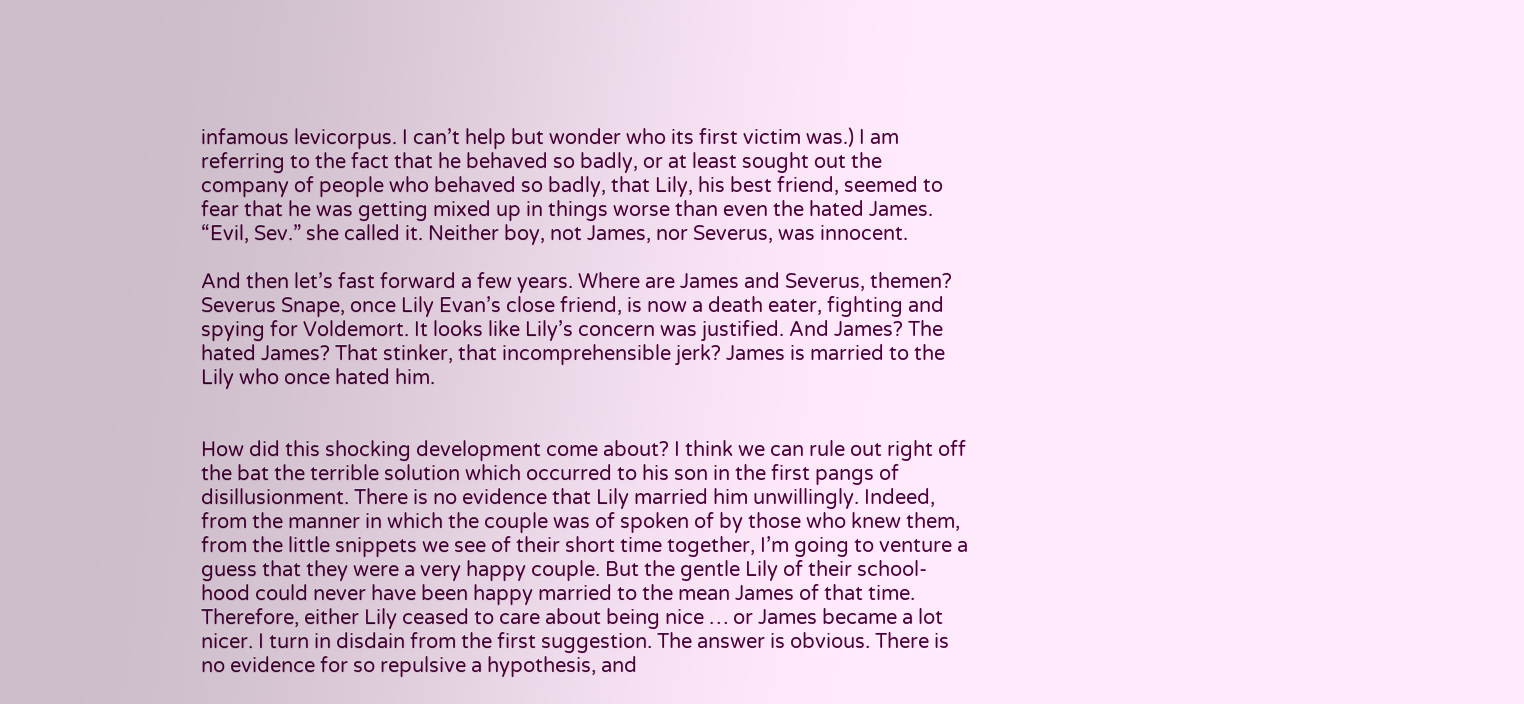infamous levicorpus. I can’t help but wonder who its first victim was.) I am referring to the fact that he behaved so badly, or at least sought out the company of people who behaved so badly, that Lily, his best friend, seemed to fear that he was getting mixed up in things worse than even the hated James. “Evil, Sev.” she called it. Neither boy, not James, nor Severus, was innocent.

And then let’s fast forward a few years. Where are James and Severus, themen? Severus Snape, once Lily Evan’s close friend, is now a death eater, fighting and spying for Voldemort. It looks like Lily’s concern was justified. And James? The hated James? That stinker, that incomprehensible jerk? James is married to the Lily who once hated him.


How did this shocking development come about? I think we can rule out right off the bat the terrible solution which occurred to his son in the first pangs of disillusionment. There is no evidence that Lily married him unwillingly. Indeed, from the manner in which the couple was of spoken of by those who knew them, from the little snippets we see of their short time together, I’m going to venture a guess that they were a very happy couple. But the gentle Lily of their school-hood could never have been happy married to the mean James of that time. Therefore, either Lily ceased to care about being nice … or James became a lot nicer. I turn in disdain from the first suggestion. The answer is obvious. There is no evidence for so repulsive a hypothesis, and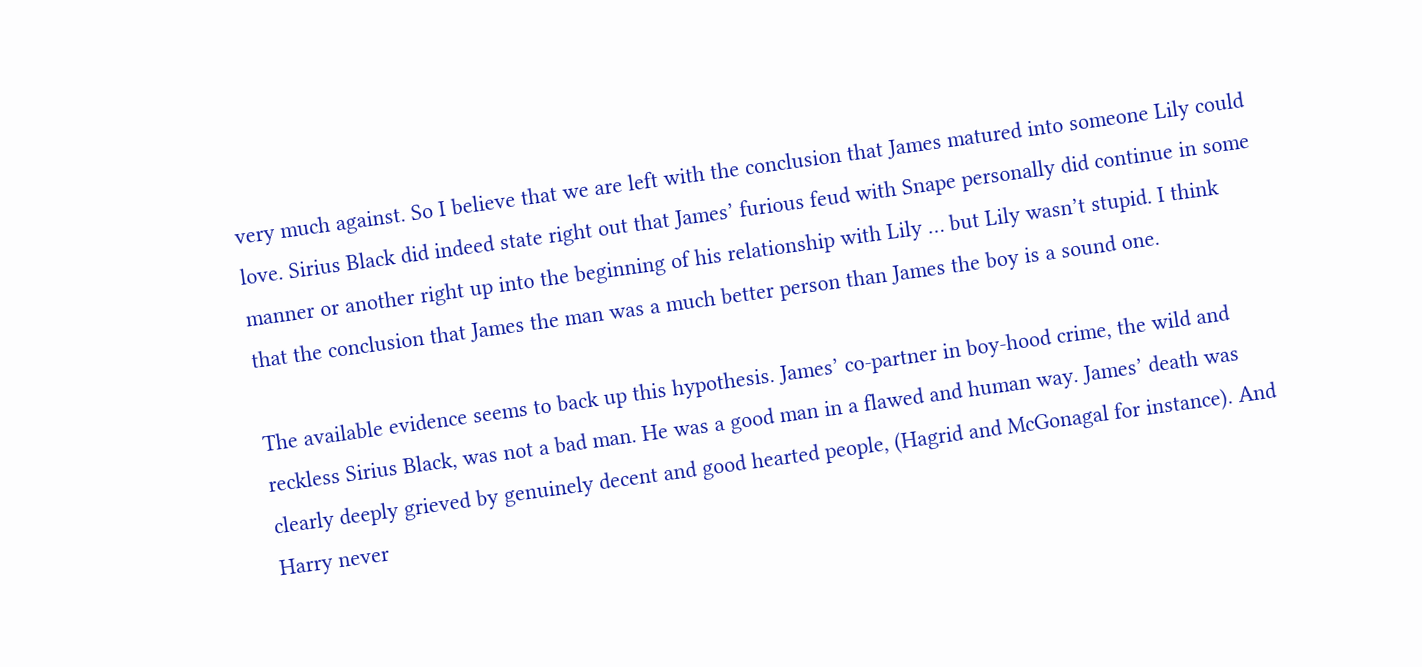very much against. So I believe that we are left with the conclusion that James matured into someone Lily could love. Sirius Black did indeed state right out that James’ furious feud with Snape personally did continue in some manner or another right up into the beginning of his relationship with Lily … but Lily wasn’t stupid. I think that the conclusion that James the man was a much better person than James the boy is a sound one.

The available evidence seems to back up this hypothesis. James’ co-partner in boy-hood crime, the wild and reckless Sirius Black, was not a bad man. He was a good man in a flawed and human way. James’ death was clearly deeply grieved by genuinely decent and good hearted people, (Hagrid and McGonagal for instance). And Harry never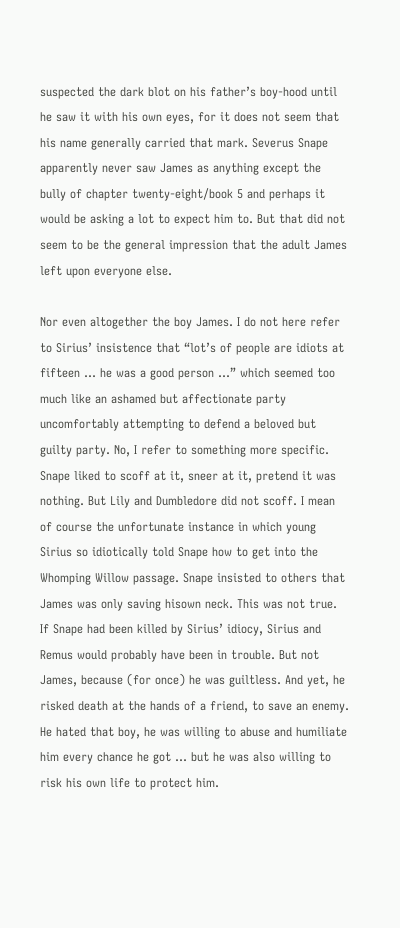suspected the dark blot on his father’s boy-hood until he saw it with his own eyes, for it does not seem that his name generally carried that mark. Severus Snape apparently never saw James as anything except the bully of chapter twenty-eight/book 5 and perhaps it would be asking a lot to expect him to. But that did not seem to be the general impression that the adult James left upon everyone else.

Nor even altogether the boy James. I do not here refer to Sirius’ insistence that “lot’s of people are idiots at fifteen … he was a good person …” which seemed too much like an ashamed but affectionate party uncomfortably attempting to defend a beloved but guilty party. No, I refer to something more specific. Snape liked to scoff at it, sneer at it, pretend it was nothing. But Lily and Dumbledore did not scoff. I mean of course the unfortunate instance in which young Sirius so idiotically told Snape how to get into the Whomping Willow passage. Snape insisted to others that James was only saving hisown neck. This was not true. If Snape had been killed by Sirius’ idiocy, Sirius and Remus would probably have been in trouble. But not James, because (for once) he was guiltless. And yet, he risked death at the hands of a friend, to save an enemy. He hated that boy, he was willing to abuse and humiliate him every chance he got … but he was also willing to risk his own life to protect him.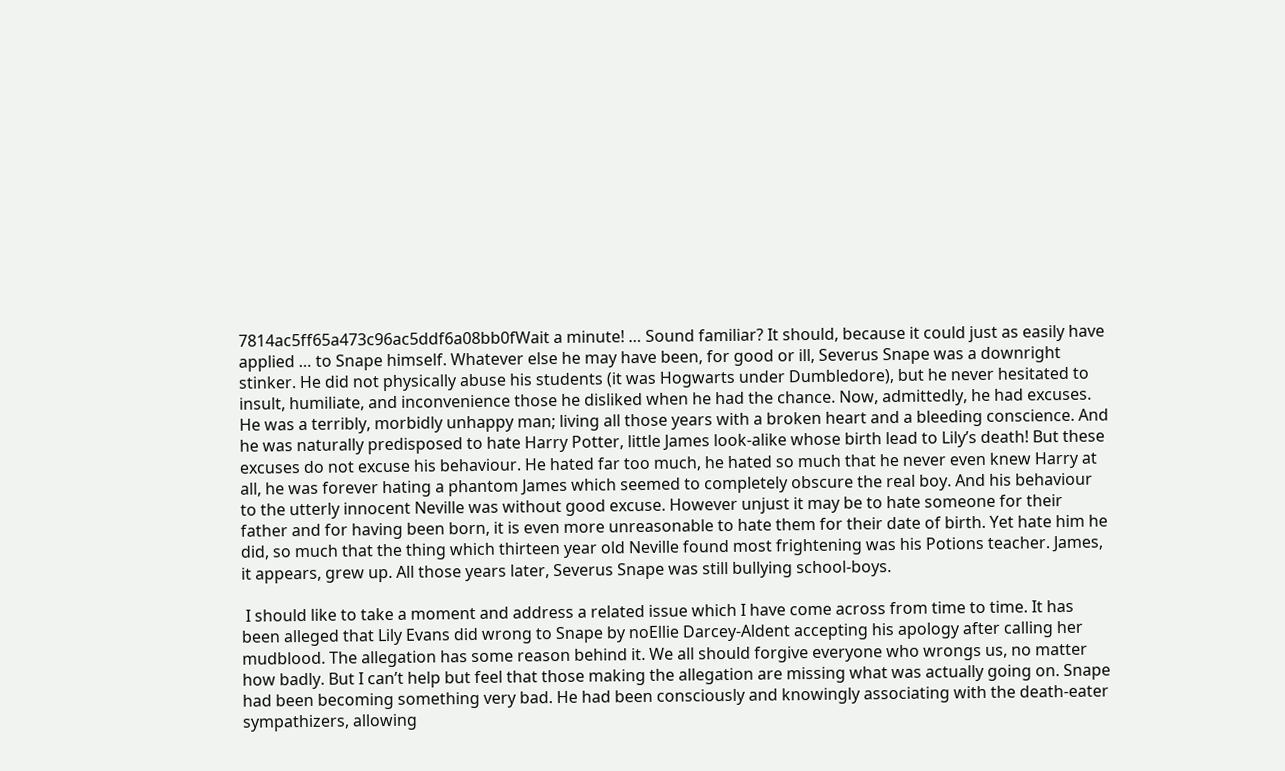7814ac5ff65a473c96ac5ddf6a08bb0fWait a minute! … Sound familiar? It should, because it could just as easily have applied … to Snape himself. Whatever else he may have been, for good or ill, Severus Snape was a downright stinker. He did not physically abuse his students (it was Hogwarts under Dumbledore), but he never hesitated to insult, humiliate, and inconvenience those he disliked when he had the chance. Now, admittedly, he had excuses. He was a terribly, morbidly unhappy man; living all those years with a broken heart and a bleeding conscience. And he was naturally predisposed to hate Harry Potter, little James look-alike whose birth lead to Lily’s death! But these excuses do not excuse his behaviour. He hated far too much, he hated so much that he never even knew Harry at all, he was forever hating a phantom James which seemed to completely obscure the real boy. And his behaviour to the utterly innocent Neville was without good excuse. However unjust it may be to hate someone for their father and for having been born, it is even more unreasonable to hate them for their date of birth. Yet hate him he did, so much that the thing which thirteen year old Neville found most frightening was his Potions teacher. James, it appears, grew up. All those years later, Severus Snape was still bullying school-boys.

 I should like to take a moment and address a related issue which I have come across from time to time. It has been alleged that Lily Evans did wrong to Snape by noEllie Darcey-Aldent accepting his apology after calling her mudblood. The allegation has some reason behind it. We all should forgive everyone who wrongs us, no matter how badly. But I can’t help but feel that those making the allegation are missing what was actually going on. Snape had been becoming something very bad. He had been consciously and knowingly associating with the death-eater sympathizers, allowing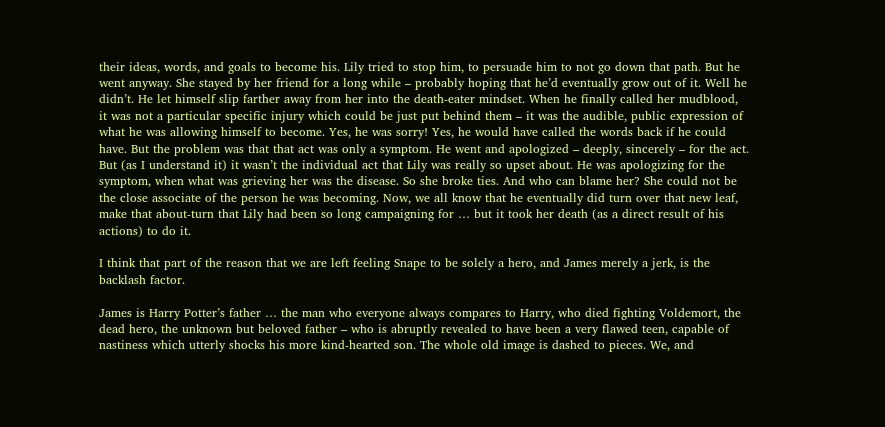their ideas, words, and goals to become his. Lily tried to stop him, to persuade him to not go down that path. But he went anyway. She stayed by her friend for a long while – probably hoping that he’d eventually grow out of it. Well he didn’t. He let himself slip farther away from her into the death-eater mindset. When he finally called her mudblood, it was not a particular specific injury which could be just put behind them – it was the audible, public expression of what he was allowing himself to become. Yes, he was sorry! Yes, he would have called the words back if he could have. But the problem was that that act was only a symptom. He went and apologized – deeply, sincerely – for the act. But (as I understand it) it wasn’t the individual act that Lily was really so upset about. He was apologizing for the symptom, when what was grieving her was the disease. So she broke ties. And who can blame her? She could not be the close associate of the person he was becoming. Now, we all know that he eventually did turn over that new leaf, make that about-turn that Lily had been so long campaigning for … but it took her death (as a direct result of his actions) to do it.

I think that part of the reason that we are left feeling Snape to be solely a hero, and James merely a jerk, is the backlash factor.

James is Harry Potter’s father … the man who everyone always compares to Harry, who died fighting Voldemort, the dead hero, the unknown but beloved father – who is abruptly revealed to have been a very flawed teen, capable of nastiness which utterly shocks his more kind-hearted son. The whole old image is dashed to pieces. We, and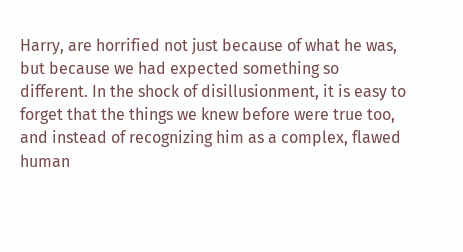Harry, are horrified not just because of what he was, but because we had expected something so different. In the shock of disillusionment, it is easy to forget that the things we knew before were true too, and instead of recognizing him as a complex, flawed human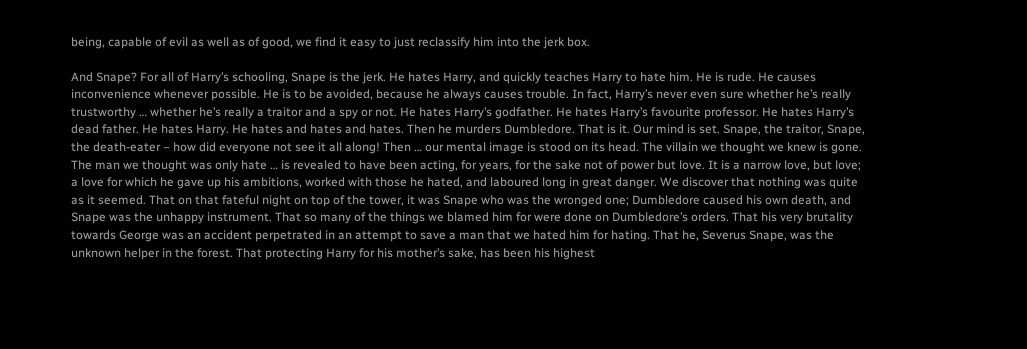being, capable of evil as well as of good, we find it easy to just reclassify him into the jerk box.

And Snape? For all of Harry’s schooling, Snape is the jerk. He hates Harry, and quickly teaches Harry to hate him. He is rude. He causes inconvenience whenever possible. He is to be avoided, because he always causes trouble. In fact, Harry’s never even sure whether he’s really trustworthy … whether he’s really a traitor and a spy or not. He hates Harry’s godfather. He hates Harry’s favourite professor. He hates Harry’s dead father. He hates Harry. He hates and hates and hates. Then he murders Dumbledore. That is it. Our mind is set. Snape, the traitor, Snape, the death-eater – how did everyone not see it all along! Then … our mental image is stood on its head. The villain we thought we knew is gone. The man we thought was only hate … is revealed to have been acting, for years, for the sake not of power but love. It is a narrow love, but love; a love for which he gave up his ambitions, worked with those he hated, and laboured long in great danger. We discover that nothing was quite as it seemed. That on that fateful night on top of the tower, it was Snape who was the wronged one; Dumbledore caused his own death, and Snape was the unhappy instrument. That so many of the things we blamed him for were done on Dumbledore’s orders. That his very brutality towards George was an accident perpetrated in an attempt to save a man that we hated him for hating. That he, Severus Snape, was the unknown helper in the forest. That protecting Harry for his mother’s sake, has been his highest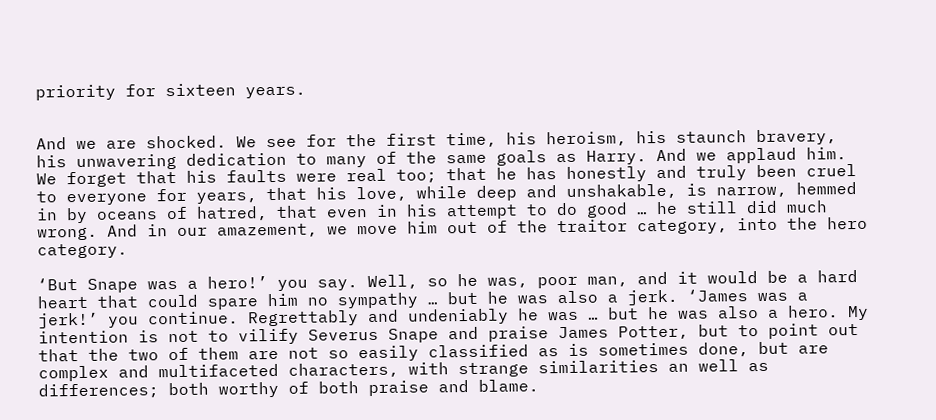priority for sixteen years.


And we are shocked. We see for the first time, his heroism, his staunch bravery, his unwavering dedication to many of the same goals as Harry. And we applaud him. We forget that his faults were real too; that he has honestly and truly been cruel to everyone for years, that his love, while deep and unshakable, is narrow, hemmed in by oceans of hatred, that even in his attempt to do good … he still did much wrong. And in our amazement, we move him out of the traitor category, into the hero category.

‘But Snape was a hero!’ you say. Well, so he was, poor man, and it would be a hard heart that could spare him no sympathy … but he was also a jerk. ‘James was a jerk!’ you continue. Regrettably and undeniably he was … but he was also a hero. My intention is not to vilify Severus Snape and praise James Potter, but to point out that the two of them are not so easily classified as is sometimes done, but are complex and multifaceted characters, with strange similarities an well as differences; both worthy of both praise and blame.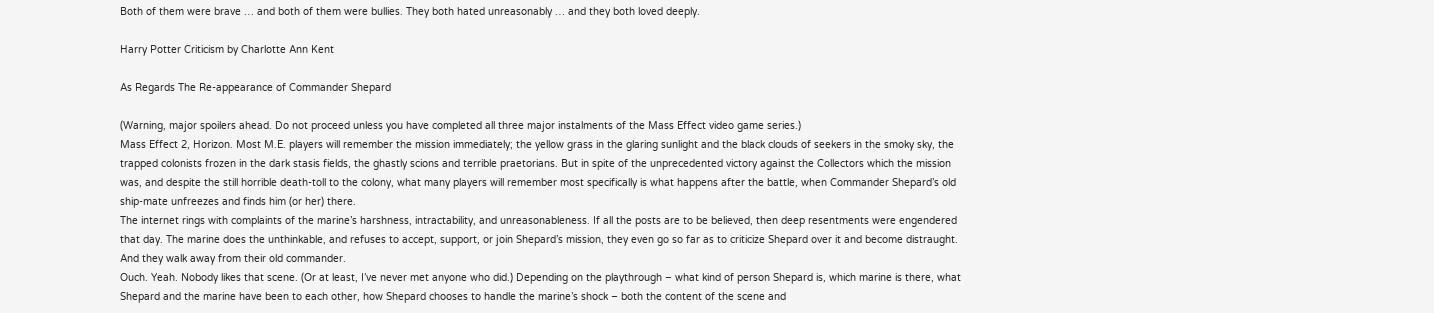Both of them were brave … and both of them were bullies. They both hated unreasonably … and they both loved deeply.

Harry Potter Criticism by Charlotte Ann Kent

As Regards The Re-appearance of Commander Shepard

(Warning, major spoilers ahead. Do not proceed unless you have completed all three major instalments of the Mass Effect video game series.)
Mass Effect 2, Horizon. Most M.E. players will remember the mission immediately; the yellow grass in the glaring sunlight and the black clouds of seekers in the smoky sky, the trapped colonists frozen in the dark stasis fields, the ghastly scions and terrible praetorians. But in spite of the unprecedented victory against the Collectors which the mission was, and despite the still horrible death-toll to the colony, what many players will remember most specifically is what happens after the battle, when Commander Shepard’s old ship-mate unfreezes and finds him (or her) there.
The internet rings with complaints of the marine’s harshness, intractability, and unreasonableness. If all the posts are to be believed, then deep resentments were engendered that day. The marine does the unthinkable, and refuses to accept, support, or join Shepard’s mission, they even go so far as to criticize Shepard over it and become distraught. And they walk away from their old commander.
Ouch. Yeah. Nobody likes that scene. (Or at least, I’ve never met anyone who did.) Depending on the playthrough – what kind of person Shepard is, which marine is there, what Shepard and the marine have been to each other, how Shepard chooses to handle the marine’s shock – both the content of the scene and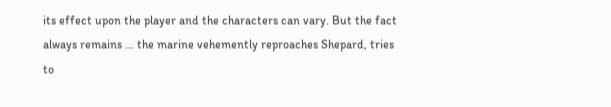its effect upon the player and the characters can vary. But the fact always remains … the marine vehemently reproaches Shepard, tries to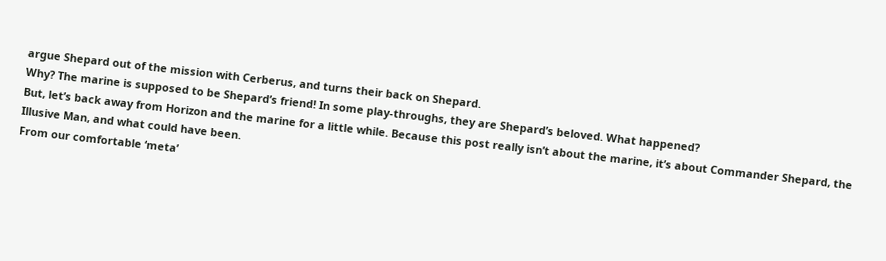argue Shepard out of the mission with Cerberus, and turns their back on Shepard.
Why? The marine is supposed to be Shepard’s friend! In some play-throughs, they are Shepard’s beloved. What happened?
But, let’s back away from Horizon and the marine for a little while. Because this post really isn’t about the marine, it’s about Commander Shepard, the Illusive Man, and what could have been.
From our comfortable ‘meta’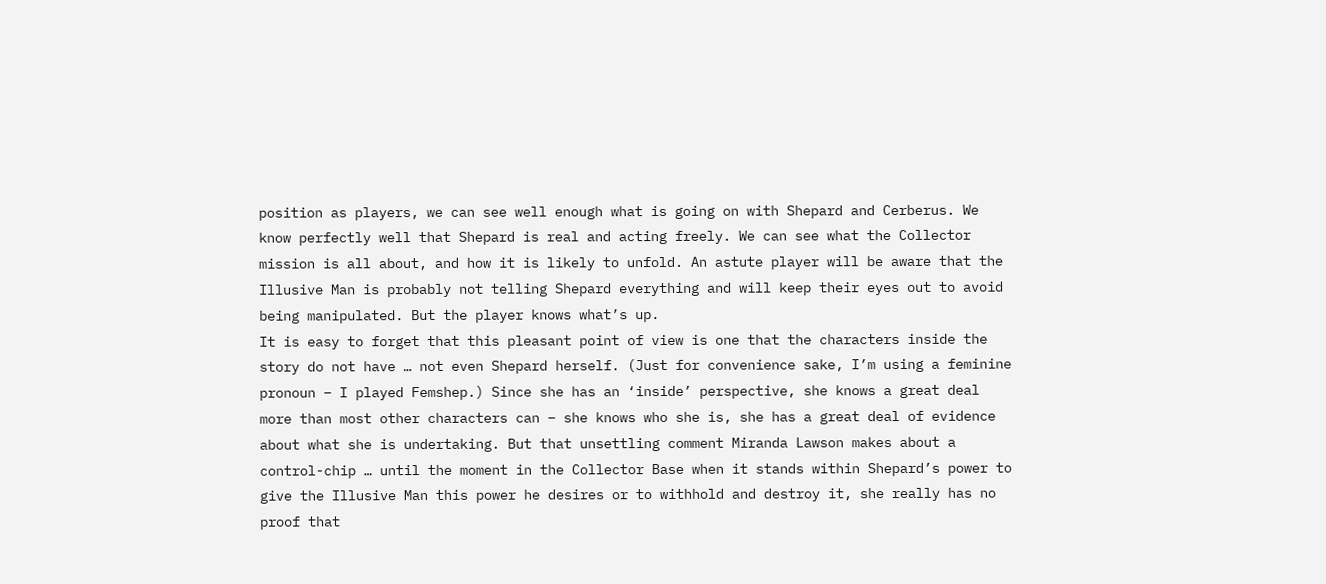position as players, we can see well enough what is going on with Shepard and Cerberus. We know perfectly well that Shepard is real and acting freely. We can see what the Collector mission is all about, and how it is likely to unfold. An astute player will be aware that the Illusive Man is probably not telling Shepard everything and will keep their eyes out to avoid being manipulated. But the player knows what’s up.
It is easy to forget that this pleasant point of view is one that the characters inside the story do not have … not even Shepard herself. (Just for convenience sake, I’m using a feminine pronoun – I played Femshep.) Since she has an ‘inside’ perspective, she knows a great deal more than most other characters can – she knows who she is, she has a great deal of evidence about what she is undertaking. But that unsettling comment Miranda Lawson makes about a control-chip … until the moment in the Collector Base when it stands within Shepard’s power to give the Illusive Man this power he desires or to withhold and destroy it, she really has no proof that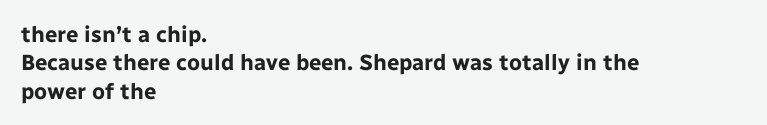there isn’t a chip.
Because there could have been. Shepard was totally in the power of the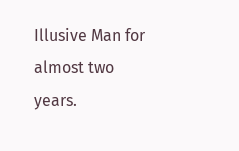Illusive Man for almost two years.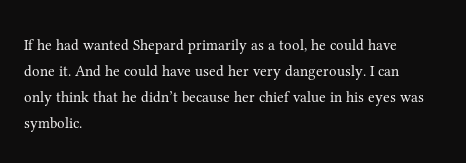If he had wanted Shepard primarily as a tool, he could have done it. And he could have used her very dangerously. I can only think that he didn’t because her chief value in his eyes was symbolic.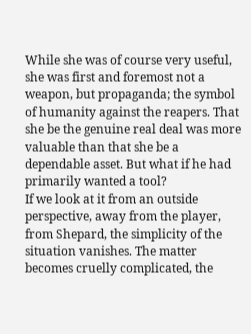While she was of course very useful, she was first and foremost not a weapon, but propaganda; the symbol of humanity against the reapers. That she be the genuine real deal was more valuable than that she be a dependable asset. But what if he had primarily wanted a tool?
If we look at it from an outside perspective, away from the player, from Shepard, the simplicity of the situation vanishes. The matter becomes cruelly complicated, the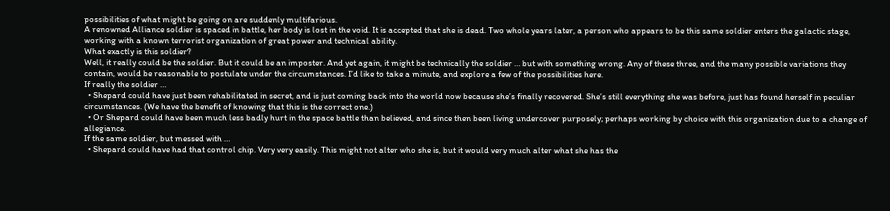possibilities of what might be going on are suddenly multifarious.
A renowned Alliance soldier is spaced in battle, her body is lost in the void. It is accepted that she is dead. Two whole years later, a person who appears to be this same soldier enters the galactic stage, working with a known terrorist organization of great power and technical ability.
What exactly is this soldier?
Well, it really could be the soldier. But it could be an imposter. And yet again, it might be technically the soldier … but with something wrong. Any of these three, and the many possible variations they contain, would be reasonable to postulate under the circumstances. I’d like to take a minute, and explore a few of the possibilities here.
If really the soldier …
  • Shepard could have just been rehabilitated in secret, and is just coming back into the world now because she’s finally recovered. She’s still everything she was before, just has found herself in peculiar circumstances. (We have the benefit of knowing that this is the correct one.)
  • Or Shepard could have been much less badly hurt in the space battle than believed, and since then been living undercover purposely; perhaps working by choice with this organization due to a change of allegiance.
If the same soldier, but messed with …
  • Shepard could have had that control chip. Very very easily. This might not alter who she is, but it would very much alter what she has the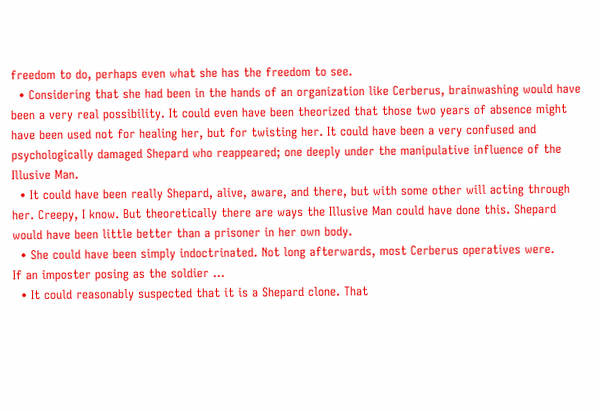freedom to do, perhaps even what she has the freedom to see.
  • Considering that she had been in the hands of an organization like Cerberus, brainwashing would have been a very real possibility. It could even have been theorized that those two years of absence might have been used not for healing her, but for twisting her. It could have been a very confused and psychologically damaged Shepard who reappeared; one deeply under the manipulative influence of the Illusive Man.
  • It could have been really Shepard, alive, aware, and there, but with some other will acting through her. Creepy, I know. But theoretically there are ways the Illusive Man could have done this. Shepard would have been little better than a prisoner in her own body.
  • She could have been simply indoctrinated. Not long afterwards, most Cerberus operatives were.
If an imposter posing as the soldier …
  • It could reasonably suspected that it is a Shepard clone. That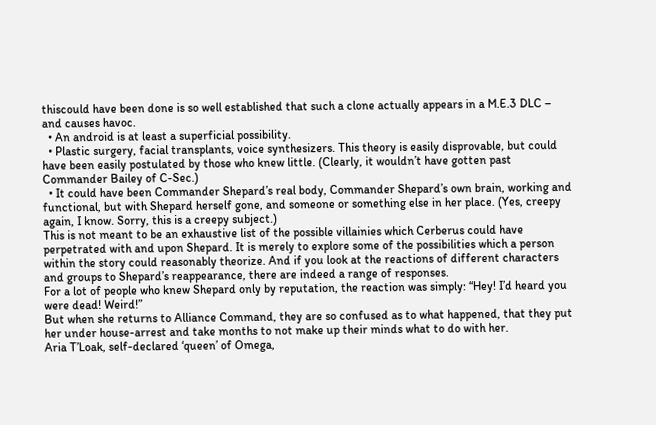thiscould have been done is so well established that such a clone actually appears in a M.E.3 DLC – and causes havoc.
  • An android is at least a superficial possibility.
  • Plastic surgery, facial transplants, voice synthesizers. This theory is easily disprovable, but could have been easily postulated by those who knew little. (Clearly, it wouldn’t have gotten past Commander Bailey of C-Sec.)
  • It could have been Commander Shepard’s real body, Commander Shepard’s own brain, working and functional, but with Shepard herself gone, and someone or something else in her place. (Yes, creepy again, I know. Sorry, this is a creepy subject.)
This is not meant to be an exhaustive list of the possible villainies which Cerberus could have perpetrated with and upon Shepard. It is merely to explore some of the possibilities which a person within the story could reasonably theorize. And if you look at the reactions of different characters and groups to Shepard’s reappearance, there are indeed a range of responses.
For a lot of people who knew Shepard only by reputation, the reaction was simply: “Hey! I’d heard you were dead! Weird!”
But when she returns to Alliance Command, they are so confused as to what happened, that they put her under house-arrest and take months to not make up their minds what to do with her.
Aria T’Loak, self-declared ‘queen’ of Omega,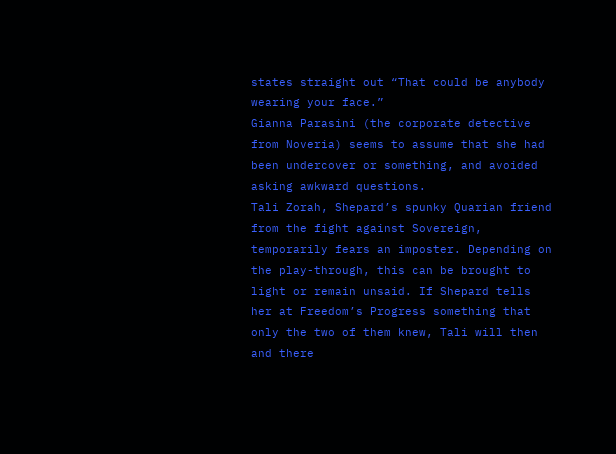states straight out “That could be anybody wearing your face.”
Gianna Parasini (the corporate detective from Noveria) seems to assume that she had been undercover or something, and avoided asking awkward questions.
Tali Zorah, Shepard’s spunky Quarian friend from the fight against Sovereign, temporarily fears an imposter. Depending on the play-through, this can be brought to light or remain unsaid. If Shepard tells her at Freedom’s Progress something that only the two of them knew, Tali will then and there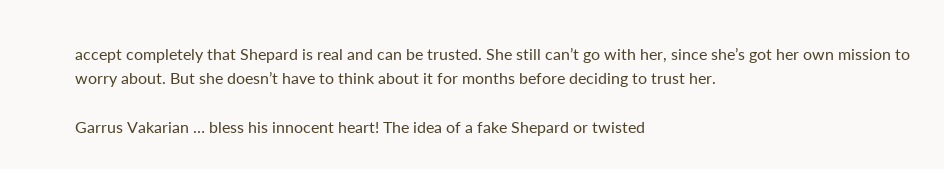accept completely that Shepard is real and can be trusted. She still can’t go with her, since she’s got her own mission to worry about. But she doesn’t have to think about it for months before deciding to trust her.

Garrus Vakarian … bless his innocent heart! The idea of a fake Shepard or twisted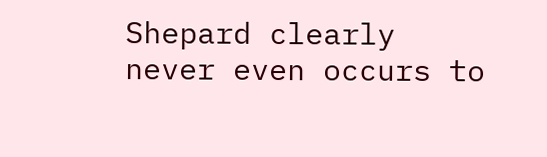Shepard clearly never even occurs to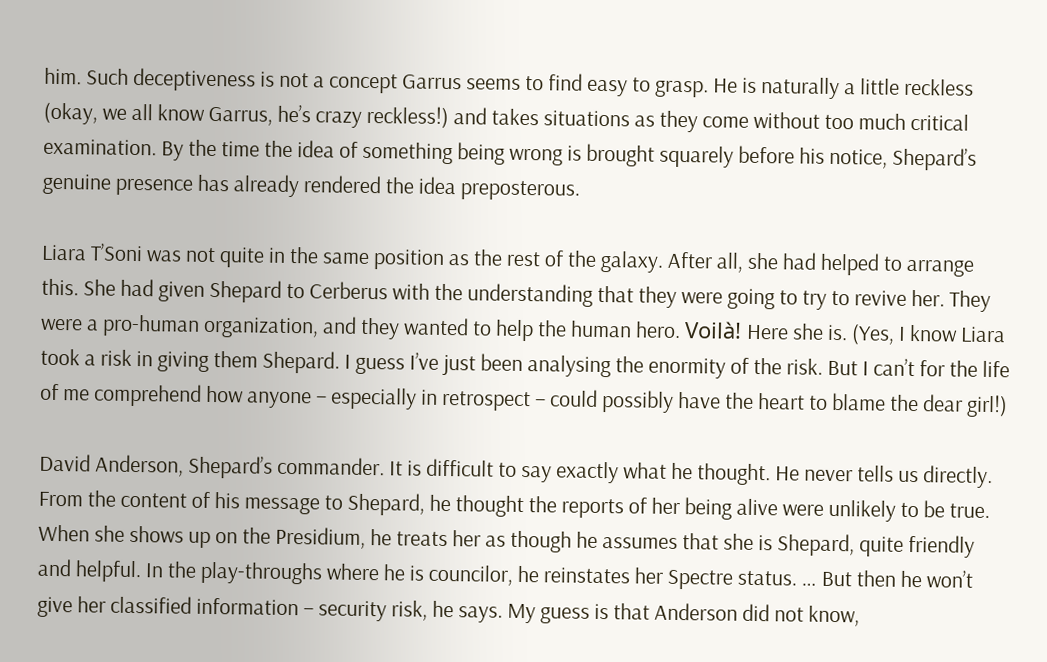him. Such deceptiveness is not a concept Garrus seems to find easy to grasp. He is naturally a little reckless (okay, we all know Garrus, he’s crazy reckless!) and takes situations as they come without too much critical examination. By the time the idea of something being wrong is brought squarely before his notice, Shepard’s genuine presence has already rendered the idea preposterous.

Liara T’Soni was not quite in the same position as the rest of the galaxy. After all, she had helped to arrange this. She had given Shepard to Cerberus with the understanding that they were going to try to revive her. They were a pro-human organization, and they wanted to help the human hero. Voilà! Here she is. (Yes, I know Liara took a risk in giving them Shepard. I guess I’ve just been analysing the enormity of the risk. But I can’t for the life of me comprehend how anyone – especially in retrospect – could possibly have the heart to blame the dear girl!)

David Anderson, Shepard’s commander. It is difficult to say exactly what he thought. He never tells us directly. From the content of his message to Shepard, he thought the reports of her being alive were unlikely to be true. When she shows up on the Presidium, he treats her as though he assumes that she is Shepard, quite friendly and helpful. In the play-throughs where he is councilor, he reinstates her Spectre status. … But then he won’t give her classified information – security risk, he says. My guess is that Anderson did not know,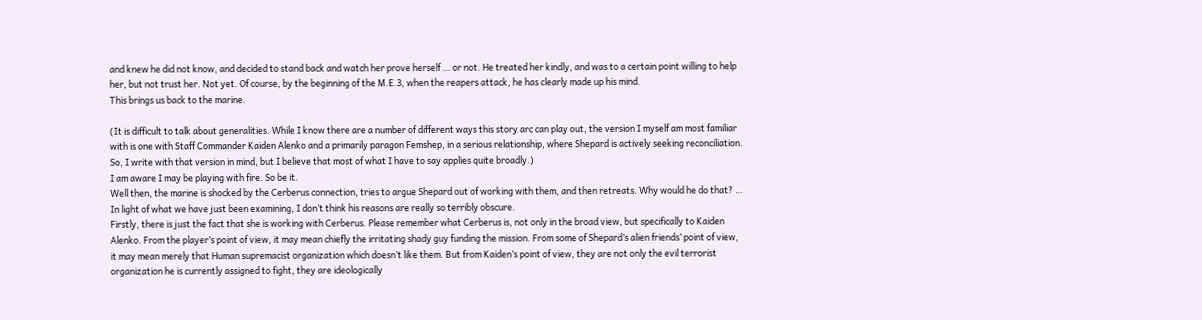and knew he did not know, and decided to stand back and watch her prove herself … or not. He treated her kindly, and was to a certain point willing to help her, but not trust her. Not yet. Of course, by the beginning of the M.E.3, when the reapers attack, he has clearly made up his mind.
This brings us back to the marine.

(It is difficult to talk about generalities. While I know there are a number of different ways this story arc can play out, the version I myself am most familiar with is one with Staff Commander Kaiden Alenko and a primarily paragon Femshep, in a serious relationship, where Shepard is actively seeking reconciliation. So, I write with that version in mind, but I believe that most of what I have to say applies quite broadly.)
I am aware I may be playing with fire. So be it.
Well then, the marine is shocked by the Cerberus connection, tries to argue Shepard out of working with them, and then retreats. Why would he do that? … In light of what we have just been examining, I don’t think his reasons are really so terribly obscure.
Firstly, there is just the fact that she is working with Cerberus. Please remember what Cerberus is, not only in the broad view, but specifically to Kaiden Alenko. From the player’s point of view, it may mean chiefly the irritating shady guy funding the mission. From some of Shepard’s alien friends’ point of view, it may mean merely that Human supremacist organization which doesn’t like them. But from Kaiden’s point of view, they are not only the evil terrorist organization he is currently assigned to fight, they are ideologically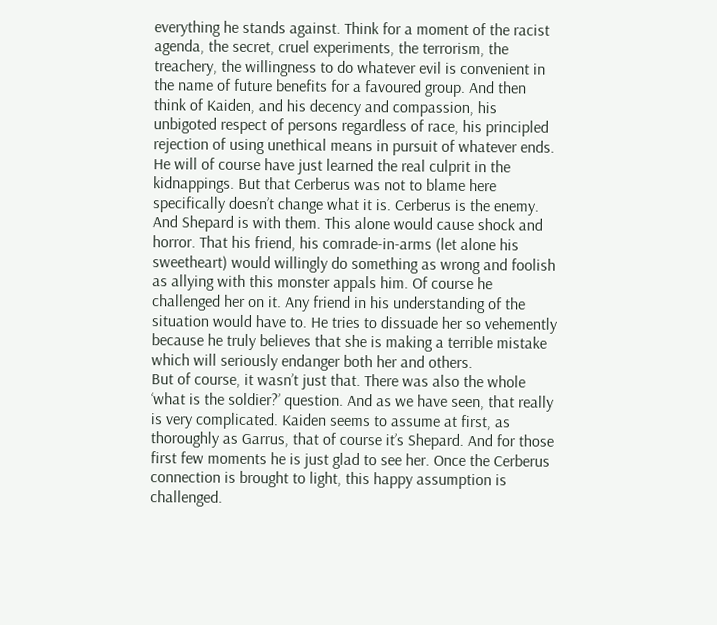everything he stands against. Think for a moment of the racist agenda, the secret, cruel experiments, the terrorism, the treachery, the willingness to do whatever evil is convenient in the name of future benefits for a favoured group. And then think of Kaiden, and his decency and compassion, his unbigoted respect of persons regardless of race, his principled rejection of using unethical means in pursuit of whatever ends. He will of course have just learned the real culprit in the kidnappings. But that Cerberus was not to blame here specifically doesn’t change what it is. Cerberus is the enemy. And Shepard is with them. This alone would cause shock and horror. That his friend, his comrade-in-arms (let alone his sweetheart) would willingly do something as wrong and foolish as allying with this monster appals him. Of course he challenged her on it. Any friend in his understanding of the situation would have to. He tries to dissuade her so vehemently because he truly believes that she is making a terrible mistake which will seriously endanger both her and others.
But of course, it wasn’t just that. There was also the whole ‘what is the soldier?’ question. And as we have seen, that really is very complicated. Kaiden seems to assume at first, as thoroughly as Garrus, that of course it’s Shepard. And for those first few moments he is just glad to see her. Once the Cerberus connection is brought to light, this happy assumption is challenged.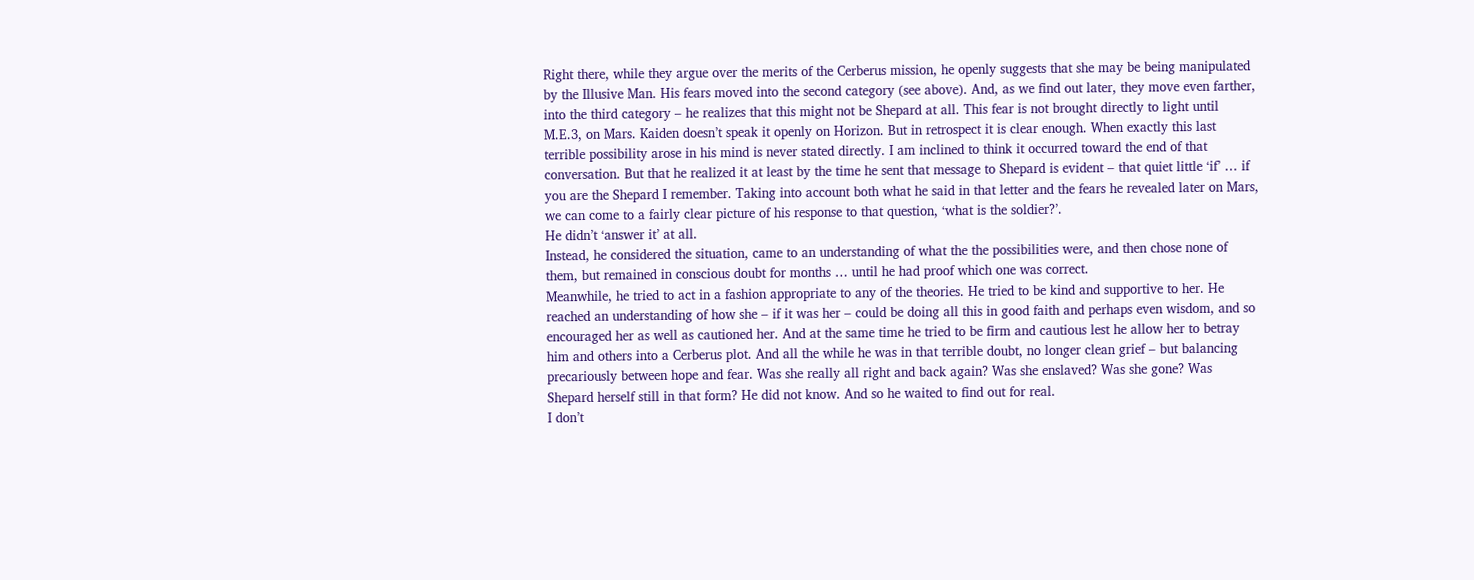Right there, while they argue over the merits of the Cerberus mission, he openly suggests that she may be being manipulated by the Illusive Man. His fears moved into the second category (see above). And, as we find out later, they move even farther, into the third category – he realizes that this might not be Shepard at all. This fear is not brought directly to light until M.E.3, on Mars. Kaiden doesn’t speak it openly on Horizon. But in retrospect it is clear enough. When exactly this last terrible possibility arose in his mind is never stated directly. I am inclined to think it occurred toward the end of that conversation. But that he realized it at least by the time he sent that message to Shepard is evident – that quiet little ‘if’ … if you are the Shepard I remember. Taking into account both what he said in that letter and the fears he revealed later on Mars, we can come to a fairly clear picture of his response to that question, ‘what is the soldier?’.
He didn’t ‘answer it’ at all.
Instead, he considered the situation, came to an understanding of what the the possibilities were, and then chose none of them, but remained in conscious doubt for months … until he had proof which one was correct.
Meanwhile, he tried to act in a fashion appropriate to any of the theories. He tried to be kind and supportive to her. He reached an understanding of how she – if it was her – could be doing all this in good faith and perhaps even wisdom, and so encouraged her as well as cautioned her. And at the same time he tried to be firm and cautious lest he allow her to betray him and others into a Cerberus plot. And all the while he was in that terrible doubt, no longer clean grief – but balancing precariously between hope and fear. Was she really all right and back again? Was she enslaved? Was she gone? Was Shepard herself still in that form? He did not know. And so he waited to find out for real.
I don’t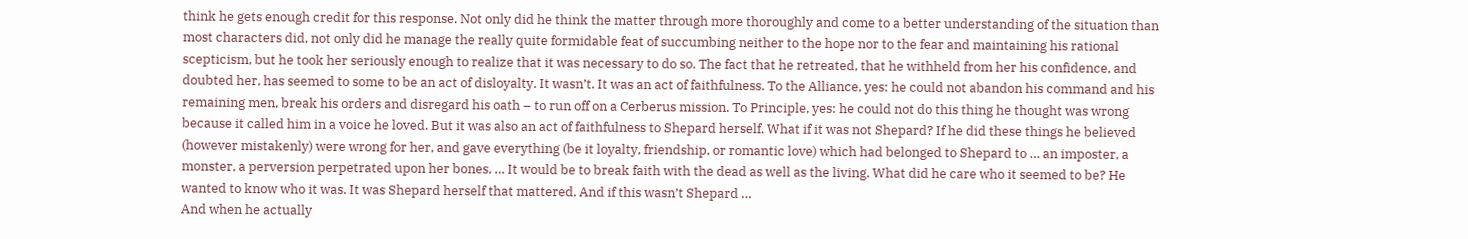think he gets enough credit for this response. Not only did he think the matter through more thoroughly and come to a better understanding of the situation than most characters did, not only did he manage the really quite formidable feat of succumbing neither to the hope nor to the fear and maintaining his rational scepticism, but he took her seriously enough to realize that it was necessary to do so. The fact that he retreated, that he withheld from her his confidence, and doubted her, has seemed to some to be an act of disloyalty. It wasn’t. It was an act of faithfulness. To the Alliance, yes: he could not abandon his command and his remaining men, break his orders and disregard his oath – to run off on a Cerberus mission. To Principle, yes: he could not do this thing he thought was wrong because it called him in a voice he loved. But it was also an act of faithfulness to Shepard herself. What if it was not Shepard? If he did these things he believed (however mistakenly) were wrong for her, and gave everything (be it loyalty, friendship, or romantic love) which had belonged to Shepard to … an imposter, a monster, a perversion perpetrated upon her bones. … It would be to break faith with the dead as well as the living. What did he care who it seemed to be? He wanted to know who it was. It was Shepard herself that mattered. And if this wasn’t Shepard …
And when he actually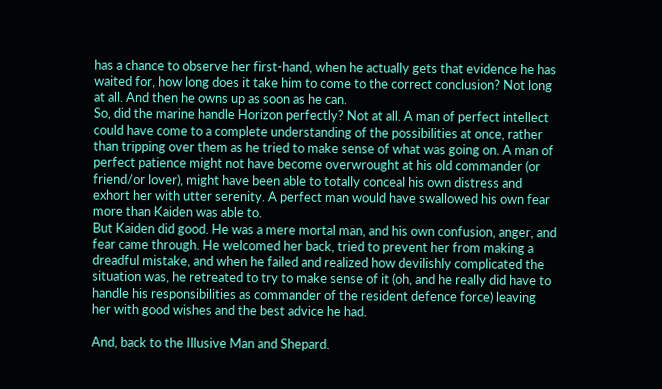has a chance to observe her first-hand, when he actually gets that evidence he has waited for, how long does it take him to come to the correct conclusion? Not long at all. And then he owns up as soon as he can.
So, did the marine handle Horizon perfectly? Not at all. A man of perfect intellect could have come to a complete understanding of the possibilities at once, rather than tripping over them as he tried to make sense of what was going on. A man of perfect patience might not have become overwrought at his old commander (or friend/or lover), might have been able to totally conceal his own distress and exhort her with utter serenity. A perfect man would have swallowed his own fear more than Kaiden was able to.
But Kaiden did good. He was a mere mortal man, and his own confusion, anger, and fear came through. He welcomed her back, tried to prevent her from making a dreadful mistake, and when he failed and realized how devilishly complicated the situation was, he retreated to try to make sense of it (oh, and he really did have to handle his responsibilities as commander of the resident defence force) leaving her with good wishes and the best advice he had.

And, back to the Illusive Man and Shepard.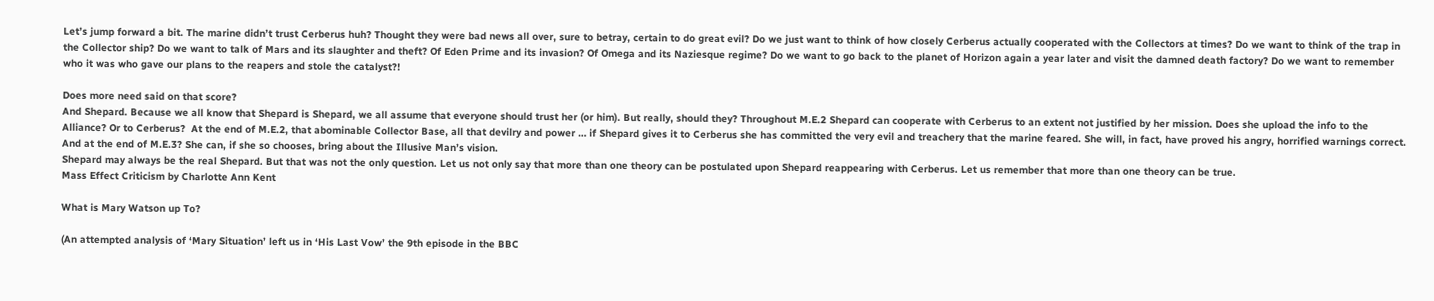Let’s jump forward a bit. The marine didn’t trust Cerberus huh? Thought they were bad news all over, sure to betray, certain to do great evil? Do we just want to think of how closely Cerberus actually cooperated with the Collectors at times? Do we want to think of the trap in the Collector ship? Do we want to talk of Mars and its slaughter and theft? Of Eden Prime and its invasion? Of Omega and its Naziesque regime? Do we want to go back to the planet of Horizon again a year later and visit the damned death factory? Do we want to remember who it was who gave our plans to the reapers and stole the catalyst?!

Does more need said on that score?
And Shepard. Because we all know that Shepard is Shepard, we all assume that everyone should trust her (or him). But really, should they? Throughout M.E.2 Shepard can cooperate with Cerberus to an extent not justified by her mission. Does she upload the info to the Alliance? Or to Cerberus?  At the end of M.E.2, that abominable Collector Base, all that devilry and power … if Shepard gives it to Cerberus she has committed the very evil and treachery that the marine feared. She will, in fact, have proved his angry, horrified warnings correct. And at the end of M.E.3? She can, if she so chooses, bring about the Illusive Man’s vision.
Shepard may always be the real Shepard. But that was not the only question. Let us not only say that more than one theory can be postulated upon Shepard reappearing with Cerberus. Let us remember that more than one theory can be true.
Mass Effect Criticism by Charlotte Ann Kent

What is Mary Watson up To?

(An attempted analysis of ‘Mary Situation’ left us in ‘His Last Vow’ the 9th episode in the BBC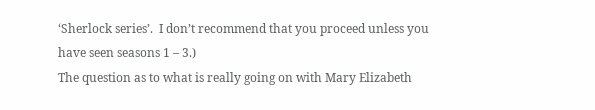‘Sherlock series’.  I don’t recommend that you proceed unless you have seen seasons 1 – 3.)
The question as to what is really going on with Mary Elizabeth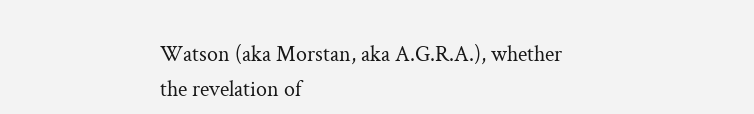Watson (aka Morstan, aka A.G.R.A.), whether the revelation of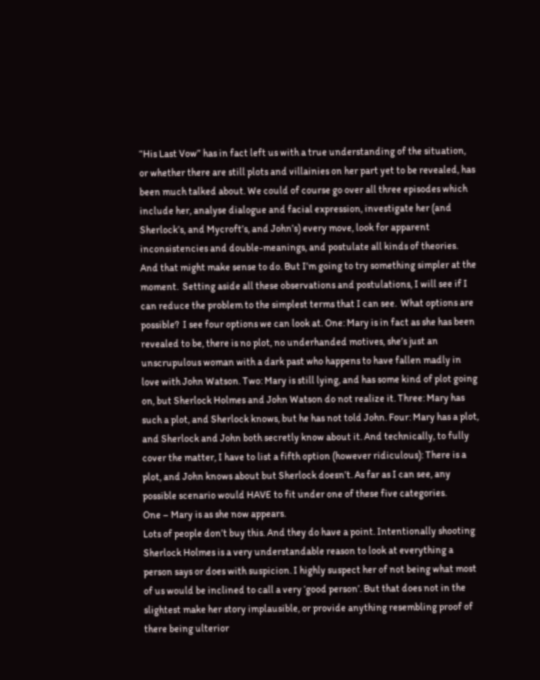“His Last Vow” has in fact left us with a true understanding of the situation, or whether there are still plots and villainies on her part yet to be revealed, has been much talked about. We could of course go over all three episodes which include her, analyse dialogue and facial expression, investigate her (and Sherlock’s, and Mycroft’s, and John’s) every move, look for apparent inconsistencies and double-meanings, and postulate all kinds of theories. And that might make sense to do. But I’m going to try something simpler at the moment.  Setting aside all these observations and postulations, I will see if I can reduce the problem to the simplest terms that I can see.  What options are possible?  I see four options we can look at. One: Mary is in fact as she has been revealed to be, there is no plot, no underhanded motives, she’s just an unscrupulous woman with a dark past who happens to have fallen madly in love with John Watson. Two: Mary is still lying, and has some kind of plot going on, but Sherlock Holmes and John Watson do not realize it. Three: Mary has such a plot, and Sherlock knows, but he has not told John. Four: Mary has a plot, and Sherlock and John both secretly know about it. And technically, to fully cover the matter, I have to list a fifth option (however ridiculous): There is a plot, and John knows about but Sherlock doesn’t. As far as I can see, any possible scenario would HAVE to fit under one of these five categories.
One – Mary is as she now appears.
Lots of people don’t buy this. And they do have a point. Intentionally shooting Sherlock Holmes is a very understandable reason to look at everything a person says or does with suspicion. I highly suspect her of not being what most of us would be inclined to call a very ‘good person’. But that does not in the slightest make her story implausible, or provide anything resembling proof of there being ulterior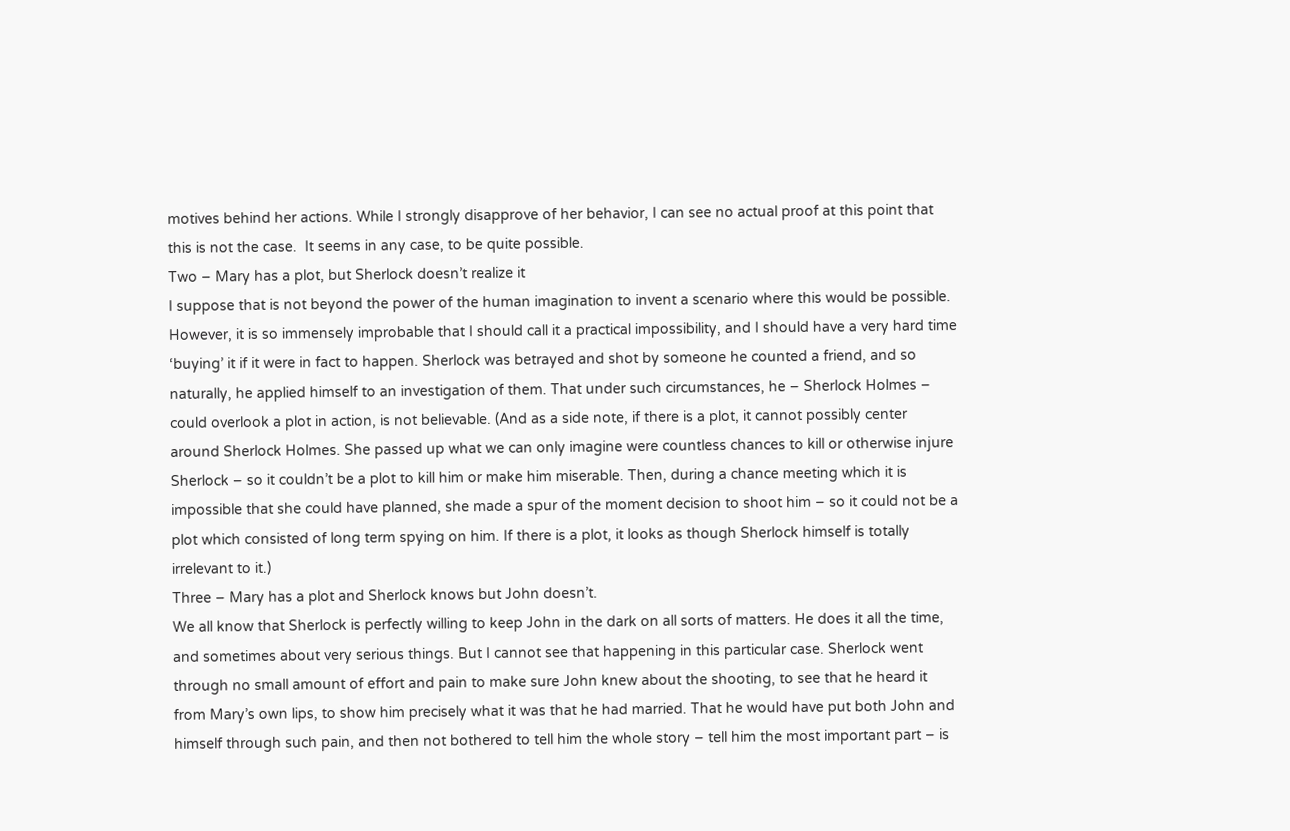motives behind her actions. While I strongly disapprove of her behavior, I can see no actual proof at this point that this is not the case.  It seems in any case, to be quite possible.
Two – Mary has a plot, but Sherlock doesn’t realize it
I suppose that is not beyond the power of the human imagination to invent a scenario where this would be possible. However, it is so immensely improbable that I should call it a practical impossibility, and I should have a very hard time ‘buying’ it if it were in fact to happen. Sherlock was betrayed and shot by someone he counted a friend, and so naturally, he applied himself to an investigation of them. That under such circumstances, he – Sherlock Holmes – could overlook a plot in action, is not believable. (And as a side note, if there is a plot, it cannot possibly center around Sherlock Holmes. She passed up what we can only imagine were countless chances to kill or otherwise injure Sherlock – so it couldn’t be a plot to kill him or make him miserable. Then, during a chance meeting which it is impossible that she could have planned, she made a spur of the moment decision to shoot him – so it could not be a plot which consisted of long term spying on him. If there is a plot, it looks as though Sherlock himself is totally irrelevant to it.)
Three – Mary has a plot and Sherlock knows but John doesn’t.
We all know that Sherlock is perfectly willing to keep John in the dark on all sorts of matters. He does it all the time, and sometimes about very serious things. But I cannot see that happening in this particular case. Sherlock went through no small amount of effort and pain to make sure John knew about the shooting, to see that he heard it from Mary’s own lips, to show him precisely what it was that he had married. That he would have put both John and himself through such pain, and then not bothered to tell him the whole story – tell him the most important part – is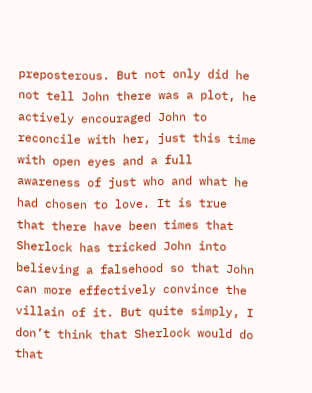preposterous. But not only did he not tell John there was a plot, he actively encouraged John to reconcile with her, just this time with open eyes and a full awareness of just who and what he had chosen to love. It is true that there have been times that Sherlock has tricked John into believing a falsehood so that John can more effectively convince the villain of it. But quite simply, I don’t think that Sherlock would do that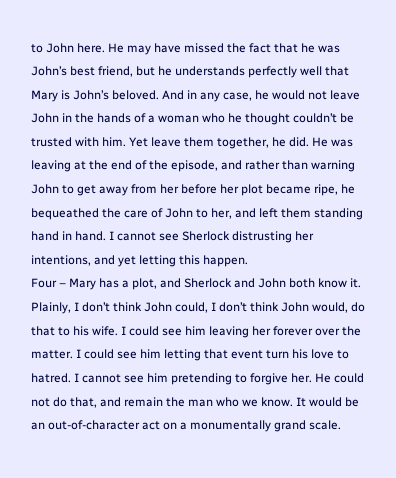to John here. He may have missed the fact that he was John’s best friend, but he understands perfectly well that Mary is John’s beloved. And in any case, he would not leave John in the hands of a woman who he thought couldn’t be trusted with him. Yet leave them together, he did. He was leaving at the end of the episode, and rather than warning John to get away from her before her plot became ripe, he bequeathed the care of John to her, and left them standing hand in hand. I cannot see Sherlock distrusting her intentions, and yet letting this happen.
Four – Mary has a plot, and Sherlock and John both know it.
Plainly, I don’t think John could, I don’t think John would, do that to his wife. I could see him leaving her forever over the matter. I could see him letting that event turn his love to hatred. I cannot see him pretending to forgive her. He could not do that, and remain the man who we know. It would be an out-of-character act on a monumentally grand scale.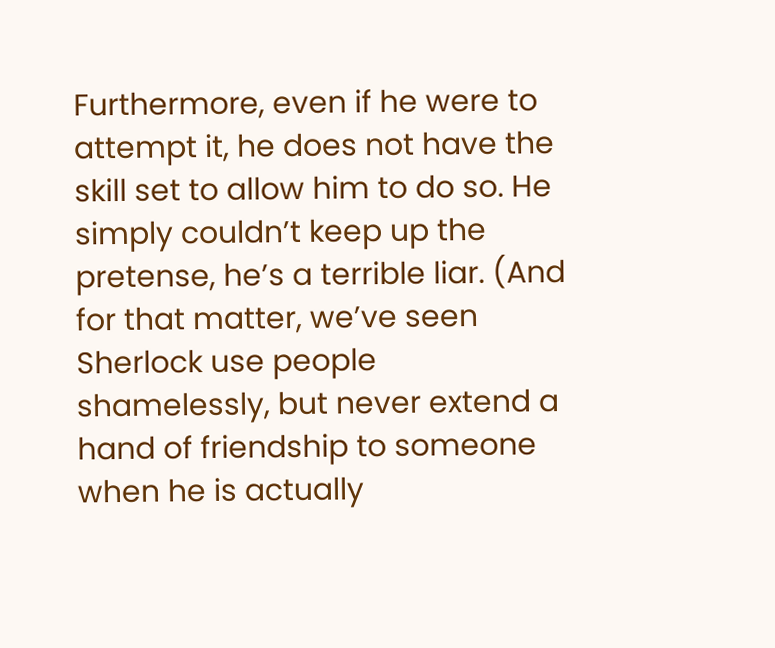Furthermore, even if he were to attempt it, he does not have the skill set to allow him to do so. He simply couldn’t keep up the pretense, he’s a terrible liar. (And for that matter, we’ve seen Sherlock use people shamelessly, but never extend a hand of friendship to someone when he is actually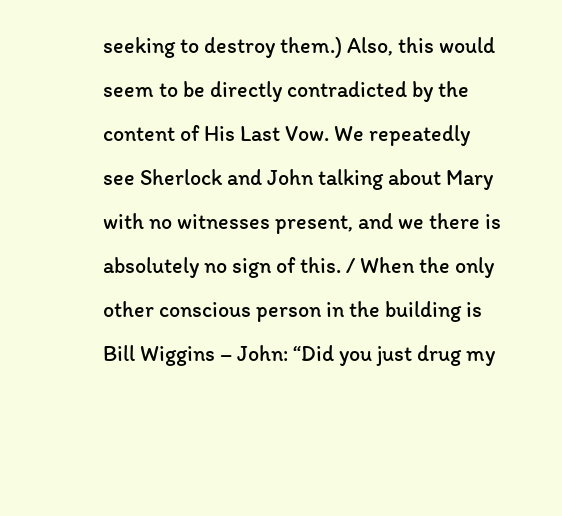seeking to destroy them.) Also, this would seem to be directly contradicted by the content of His Last Vow. We repeatedly see Sherlock and John talking about Mary with no witnesses present, and we there is absolutely no sign of this. / When the only other conscious person in the building is Bill Wiggins – John: “Did you just drug my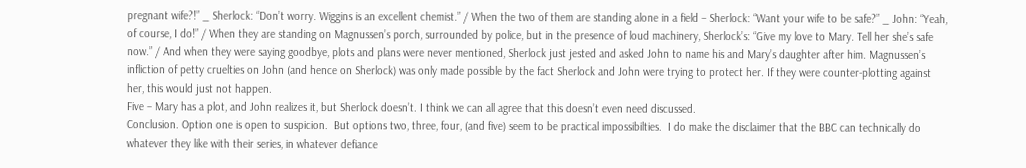pregnant wife?!” _ Sherlock: “Don’t worry. Wiggins is an excellent chemist.” / When the two of them are standing alone in a field – Sherlock: “Want your wife to be safe?” _ John: “Yeah, of course, I do!” / When they are standing on Magnussen’s porch, surrounded by police, but in the presence of loud machinery, Sherlock’s: “Give my love to Mary. Tell her she’s safe now.” / And when they were saying goodbye, plots and plans were never mentioned, Sherlock just jested and asked John to name his and Mary’s daughter after him. Magnussen’s infliction of petty cruelties on John (and hence on Sherlock) was only made possible by the fact Sherlock and John were trying to protect her. If they were counter-plotting against her, this would just not happen.
Five – Mary has a plot, and John realizes it, but Sherlock doesn’t. I think we can all agree that this doesn’t even need discussed.
Conclusion. Option one is open to suspicion.  But options two, three, four, (and five) seem to be practical impossibilties.  I do make the disclaimer that the BBC can technically do whatever they like with their series, in whatever defiance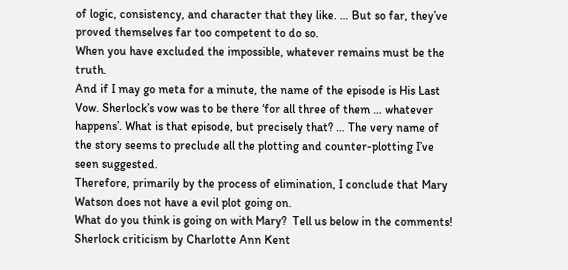of logic, consistency, and character that they like. … But so far, they’ve proved themselves far too competent to do so.
When you have excluded the impossible, whatever remains must be the truth.
And if I may go meta for a minute, the name of the episode is His Last Vow. Sherlock’s vow was to be there ‘for all three of them … whatever happens’. What is that episode, but precisely that? … The very name of the story seems to preclude all the plotting and counter-plotting I’ve seen suggested.
Therefore, primarily by the process of elimination, I conclude that Mary Watson does not have a evil plot going on.
What do you think is going on with Mary?  Tell us below in the comments!
Sherlock criticism by Charlotte Ann Kent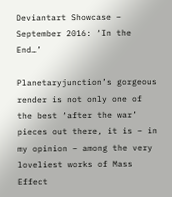Deviantart Showcase – September 2016: ‘In the End…’

Planetaryjunction’s gorgeous render is not only one of the best ‘after the war’ pieces out there, it is – in my opinion – among the very loveliest works of Mass Effect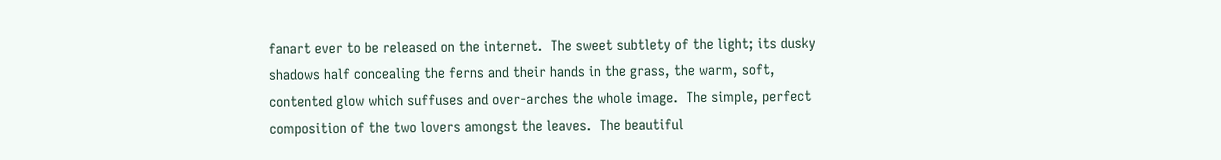fanart ever to be released on the internet.  The sweet subtlety of the light; its dusky shadows half concealing the ferns and their hands in the grass, the warm, soft, contented glow which suffuses and over-arches the whole image.  The simple, perfect composition of the two lovers amongst the leaves.  The beautiful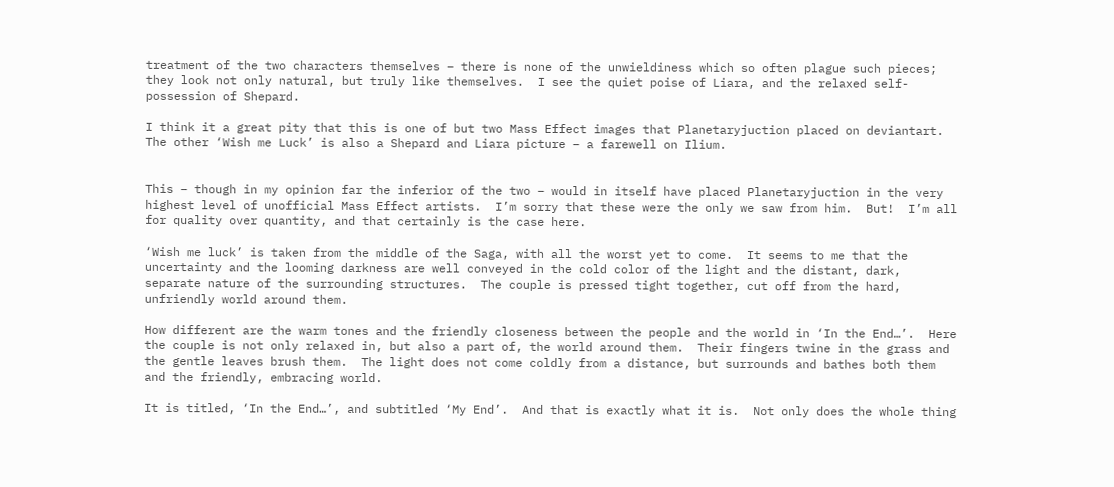treatment of the two characters themselves – there is none of the unwieldiness which so often plague such pieces; they look not only natural, but truly like themselves.  I see the quiet poise of Liara, and the relaxed self-possession of Shepard.

I think it a great pity that this is one of but two Mass Effect images that Planetaryjuction placed on deviantart.  The other ‘Wish me Luck’ is also a Shepard and Liara picture – a farewell on Ilium.


This – though in my opinion far the inferior of the two – would in itself have placed Planetaryjuction in the very highest level of unofficial Mass Effect artists.  I’m sorry that these were the only we saw from him.  But!  I’m all for quality over quantity, and that certainly is the case here.

‘Wish me luck’ is taken from the middle of the Saga, with all the worst yet to come.  It seems to me that the uncertainty and the looming darkness are well conveyed in the cold color of the light and the distant, dark, separate nature of the surrounding structures.  The couple is pressed tight together, cut off from the hard, unfriendly world around them.

How different are the warm tones and the friendly closeness between the people and the world in ‘In the End…’.  Here the couple is not only relaxed in, but also a part of, the world around them.  Their fingers twine in the grass and the gentle leaves brush them.  The light does not come coldly from a distance, but surrounds and bathes both them and the friendly, embracing world.

It is titled, ‘In the End…’, and subtitled ‘My End’.  And that is exactly what it is.  Not only does the whole thing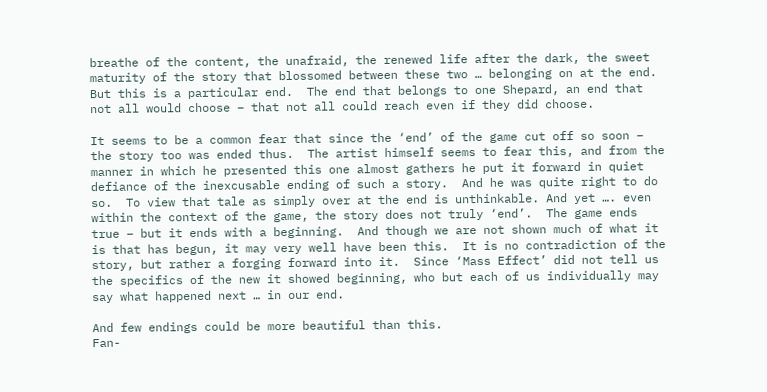breathe of the content, the unafraid, the renewed life after the dark, the sweet maturity of the story that blossomed between these two … belonging on at the end.  But this is a particular end.  The end that belongs to one Shepard, an end that not all would choose – that not all could reach even if they did choose.

It seems to be a common fear that since the ‘end’ of the game cut off so soon – the story too was ended thus.  The artist himself seems to fear this, and from the manner in which he presented this one almost gathers he put it forward in quiet defiance of the inexcusable ending of such a story.  And he was quite right to do so.  To view that tale as simply over at the end is unthinkable. And yet …. even within the context of the game, the story does not truly ‘end’.  The game ends true – but it ends with a beginning.  And though we are not shown much of what it is that has begun, it may very well have been this.  It is no contradiction of the story, but rather a forging forward into it.  Since ‘Mass Effect’ did not tell us the specifics of the new it showed beginning, who but each of us individually may say what happened next … in our end.

And few endings could be more beautiful than this.
Fan-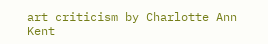art criticism by Charlotte Ann Kent